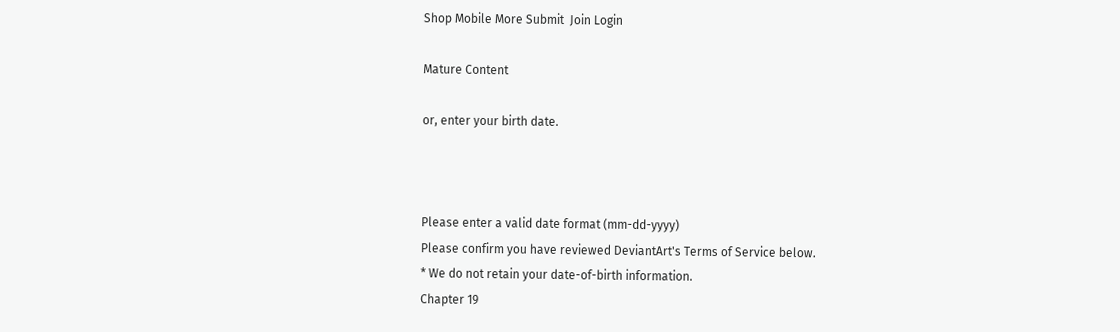Shop Mobile More Submit  Join Login

Mature Content

or, enter your birth date.



Please enter a valid date format (mm-dd-yyyy)
Please confirm you have reviewed DeviantArt's Terms of Service below.
* We do not retain your date-of-birth information.
Chapter 19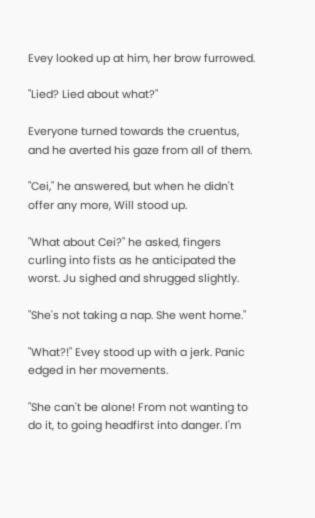Evey looked up at him, her brow furrowed.

"Lied? Lied about what?"

Everyone turned towards the cruentus, and he averted his gaze from all of them.

"Cei," he answered, but when he didn't offer any more, Will stood up.

"What about Cei?" he asked, fingers curling into fists as he anticipated the worst. Ju sighed and shrugged slightly.

"She's not taking a nap. She went home."

"What?!" Evey stood up with a jerk. Panic edged in her movements.

"She can't be alone! From not wanting to do it, to going headfirst into danger. I'm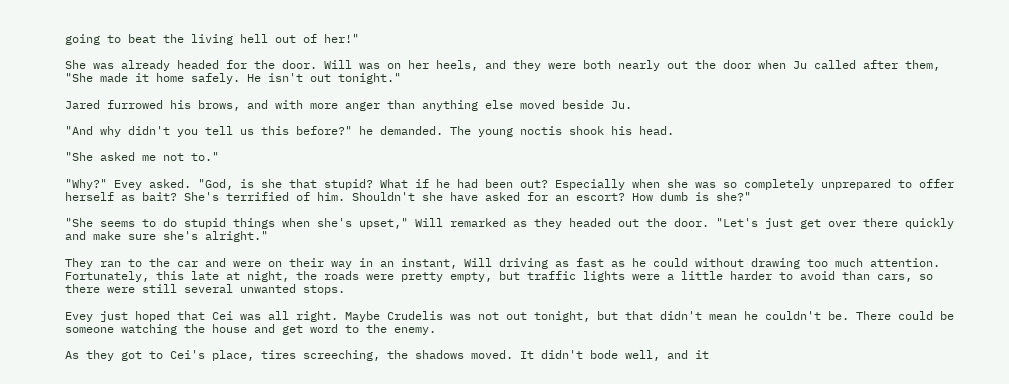going to beat the living hell out of her!"

She was already headed for the door. Will was on her heels, and they were both nearly out the door when Ju called after them, "She made it home safely. He isn't out tonight."

Jared furrowed his brows, and with more anger than anything else moved beside Ju.

"And why didn't you tell us this before?" he demanded. The young noctis shook his head.

"She asked me not to."

"Why?" Evey asked. "God, is she that stupid? What if he had been out? Especially when she was so completely unprepared to offer herself as bait? She's terrified of him. Shouldn't she have asked for an escort? How dumb is she?"

"She seems to do stupid things when she's upset," Will remarked as they headed out the door. "Let's just get over there quickly and make sure she's alright."

They ran to the car and were on their way in an instant, Will driving as fast as he could without drawing too much attention. Fortunately, this late at night, the roads were pretty empty, but traffic lights were a little harder to avoid than cars, so there were still several unwanted stops.

Evey just hoped that Cei was all right. Maybe Crudelis was not out tonight, but that didn't mean he couldn't be. There could be someone watching the house and get word to the enemy.

As they got to Cei's place, tires screeching, the shadows moved. It didn't bode well, and it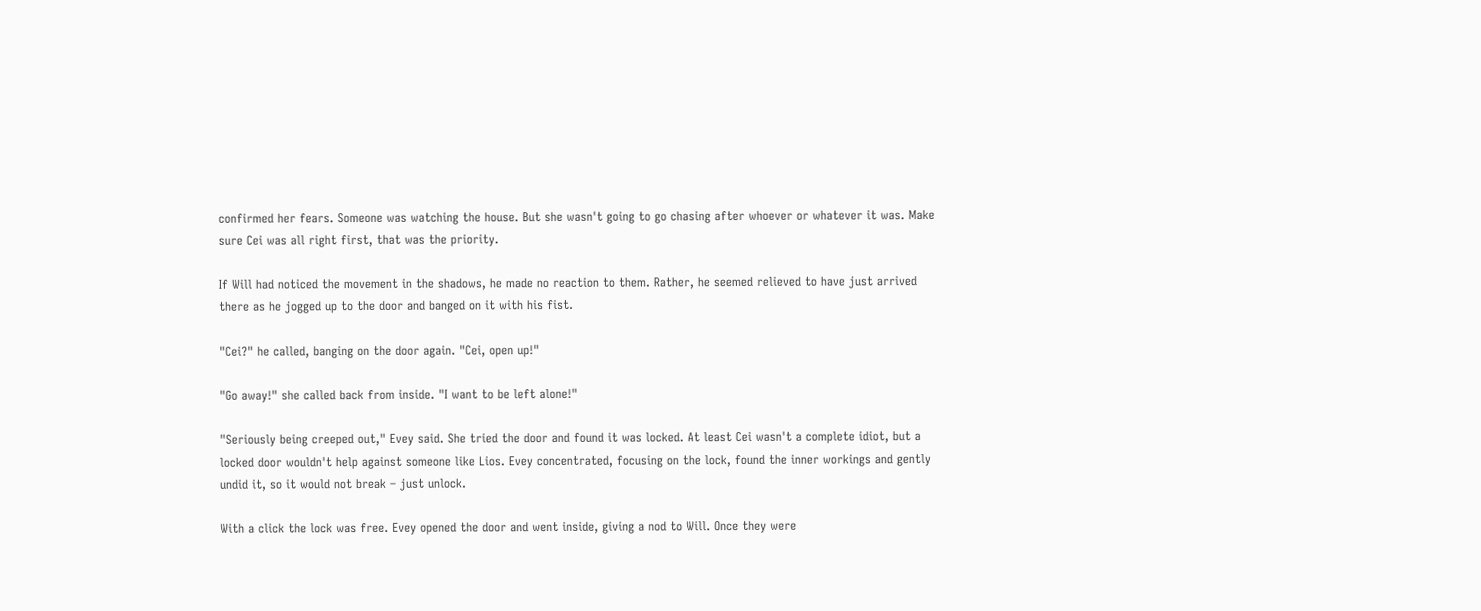confirmed her fears. Someone was watching the house. But she wasn't going to go chasing after whoever or whatever it was. Make sure Cei was all right first, that was the priority.

If Will had noticed the movement in the shadows, he made no reaction to them. Rather, he seemed relieved to have just arrived there as he jogged up to the door and banged on it with his fist.

"Cei?" he called, banging on the door again. "Cei, open up!"

"Go away!" she called back from inside. "I want to be left alone!"

"Seriously being creeped out," Evey said. She tried the door and found it was locked. At least Cei wasn't a complete idiot, but a locked door wouldn't help against someone like Lios. Evey concentrated, focusing on the lock, found the inner workings and gently undid it, so it would not break – just unlock.

With a click the lock was free. Evey opened the door and went inside, giving a nod to Will. Once they were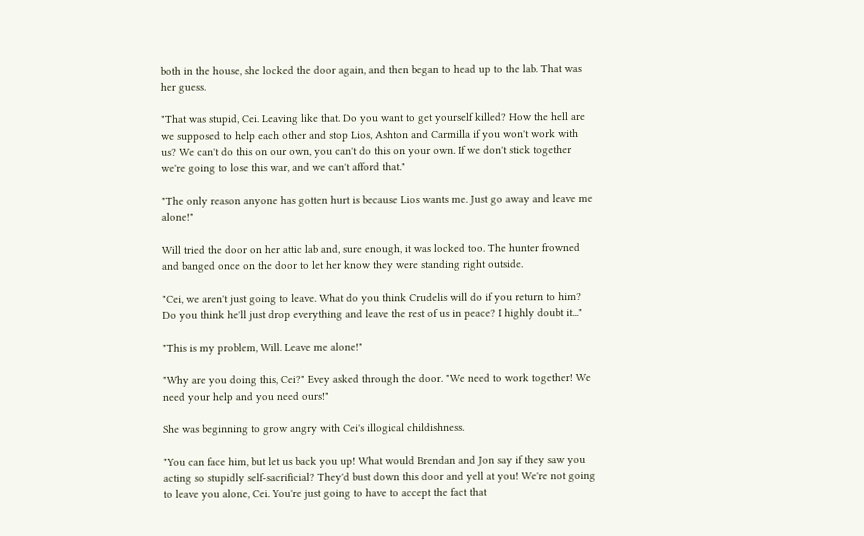both in the house, she locked the door again, and then began to head up to the lab. That was her guess.

"That was stupid, Cei. Leaving like that. Do you want to get yourself killed? How the hell are we supposed to help each other and stop Lios, Ashton and Carmilla if you won't work with us? We can't do this on our own, you can't do this on your own. If we don't stick together we're going to lose this war, and we can't afford that."

"The only reason anyone has gotten hurt is because Lios wants me. Just go away and leave me alone!"

Will tried the door on her attic lab and, sure enough, it was locked too. The hunter frowned and banged once on the door to let her know they were standing right outside.

"Cei, we aren't just going to leave. What do you think Crudelis will do if you return to him? Do you think he'll just drop everything and leave the rest of us in peace? I highly doubt it..."

"This is my problem, Will. Leave me alone!"

"Why are you doing this, Cei?" Evey asked through the door. "We need to work together! We need your help and you need ours!"

She was beginning to grow angry with Cei's illogical childishness.

"You can face him, but let us back you up! What would Brendan and Jon say if they saw you acting so stupidly self-sacrificial? They'd bust down this door and yell at you! We're not going to leave you alone, Cei. You're just going to have to accept the fact that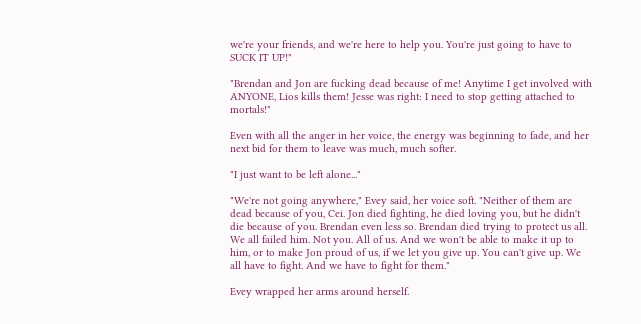we're your friends, and we're here to help you. You're just going to have to SUCK IT UP!"

"Brendan and Jon are fucking dead because of me! Anytime I get involved with ANYONE, Lios kills them! Jesse was right: I need to stop getting attached to mortals!"

Even with all the anger in her voice, the energy was beginning to fade, and her next bid for them to leave was much, much softer.

"I just want to be left alone..."

"We're not going anywhere," Evey said, her voice soft. "Neither of them are dead because of you, Cei. Jon died fighting, he died loving you, but he didn't die because of you. Brendan even less so. Brendan died trying to protect us all. We all failed him. Not you. All of us. And we won't be able to make it up to him, or to make Jon proud of us, if we let you give up. You can't give up. We all have to fight. And we have to fight for them."

Evey wrapped her arms around herself.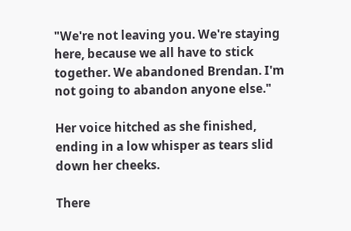"We're not leaving you. We're staying here, because we all have to stick together. We abandoned Brendan. I'm not going to abandon anyone else."

Her voice hitched as she finished, ending in a low whisper as tears slid down her cheeks.

There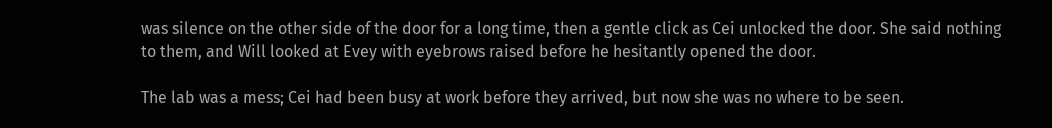was silence on the other side of the door for a long time, then a gentle click as Cei unlocked the door. She said nothing to them, and Will looked at Evey with eyebrows raised before he hesitantly opened the door.

The lab was a mess; Cei had been busy at work before they arrived, but now she was no where to be seen.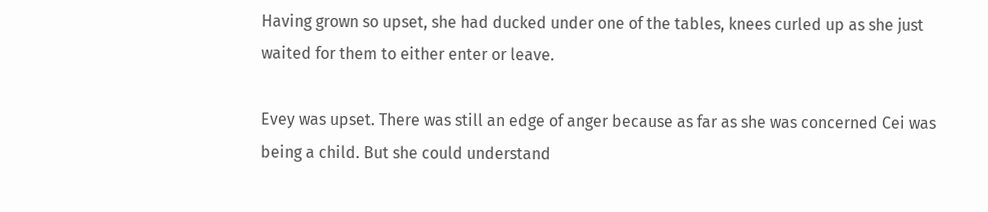Having grown so upset, she had ducked under one of the tables, knees curled up as she just waited for them to either enter or leave.

Evey was upset. There was still an edge of anger because as far as she was concerned Cei was being a child. But she could understand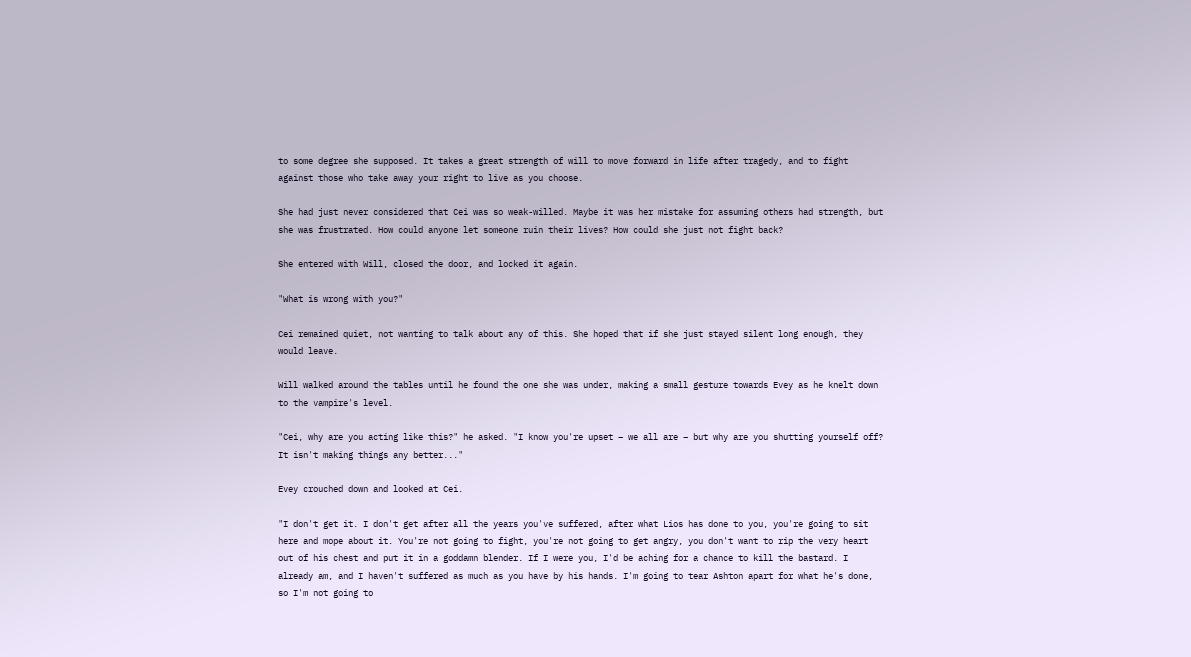to some degree she supposed. It takes a great strength of will to move forward in life after tragedy, and to fight against those who take away your right to live as you choose.

She had just never considered that Cei was so weak-willed. Maybe it was her mistake for assuming others had strength, but she was frustrated. How could anyone let someone ruin their lives? How could she just not fight back?

She entered with Will, closed the door, and locked it again.

"What is wrong with you?"

Cei remained quiet, not wanting to talk about any of this. She hoped that if she just stayed silent long enough, they would leave.

Will walked around the tables until he found the one she was under, making a small gesture towards Evey as he knelt down to the vampire's level.

"Cei, why are you acting like this?" he asked. "I know you're upset – we all are – but why are you shutting yourself off? It isn't making things any better..."

Evey crouched down and looked at Cei.

"I don't get it. I don't get after all the years you've suffered, after what Lios has done to you, you're going to sit here and mope about it. You're not going to fight, you're not going to get angry, you don't want to rip the very heart out of his chest and put it in a goddamn blender. If I were you, I'd be aching for a chance to kill the bastard. I already am, and I haven't suffered as much as you have by his hands. I'm going to tear Ashton apart for what he's done, so I'm not going to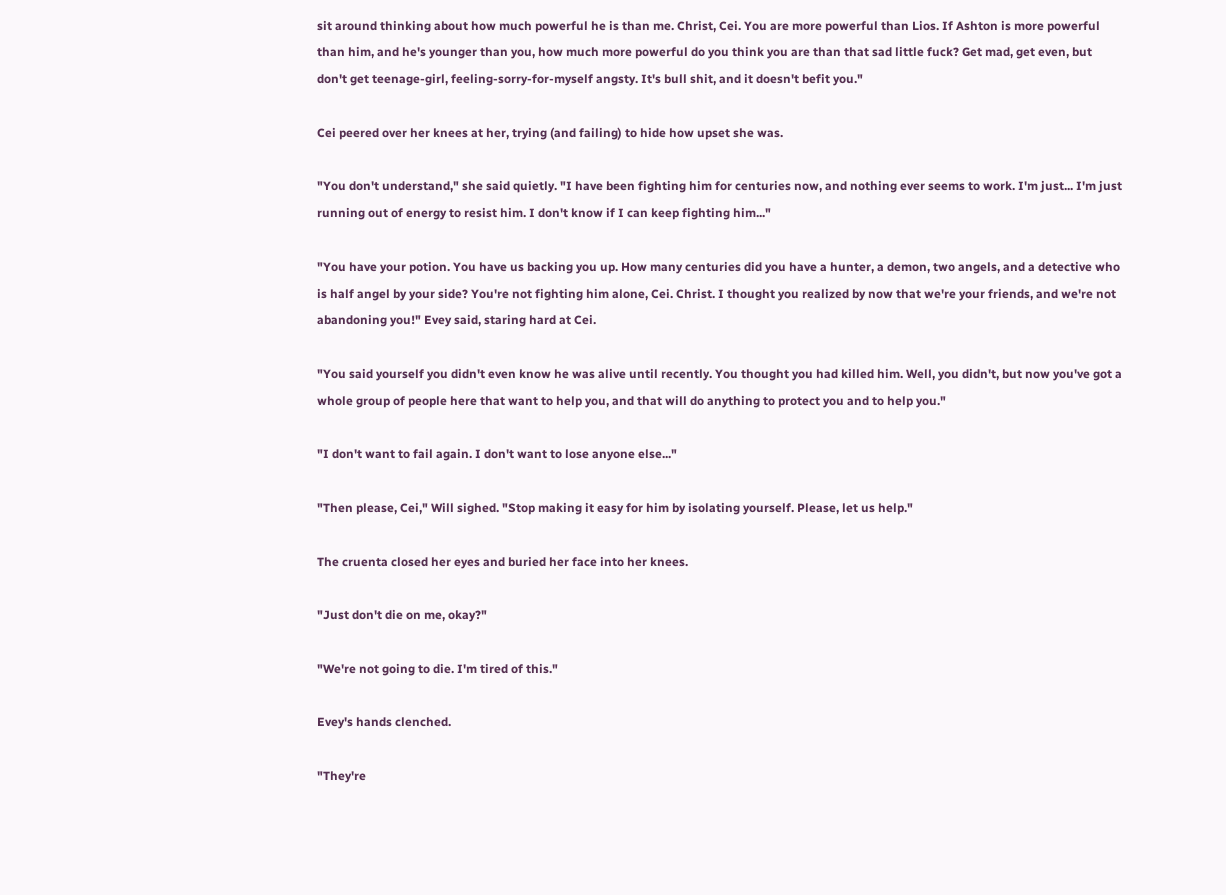sit around thinking about how much powerful he is than me. Christ, Cei. You are more powerful than Lios. If Ashton is more powerful than him, and he's younger than you, how much more powerful do you think you are than that sad little fuck? Get mad, get even, but don't get teenage-girl, feeling-sorry-for-myself angsty. It's bull shit, and it doesn't befit you."

Cei peered over her knees at her, trying (and failing) to hide how upset she was.

"You don't understand," she said quietly. "I have been fighting him for centuries now, and nothing ever seems to work. I'm just... I'm just running out of energy to resist him. I don't know if I can keep fighting him..."

"You have your potion. You have us backing you up. How many centuries did you have a hunter, a demon, two angels, and a detective who is half angel by your side? You're not fighting him alone, Cei. Christ. I thought you realized by now that we're your friends, and we're not abandoning you!" Evey said, staring hard at Cei.

"You said yourself you didn't even know he was alive until recently. You thought you had killed him. Well, you didn't, but now you've got a whole group of people here that want to help you, and that will do anything to protect you and to help you."

"I don't want to fail again. I don't want to lose anyone else..."

"Then please, Cei," Will sighed. "Stop making it easy for him by isolating yourself. Please, let us help."

The cruenta closed her eyes and buried her face into her knees.

"Just don't die on me, okay?"

"We're not going to die. I'm tired of this."

Evey's hands clenched.

"They're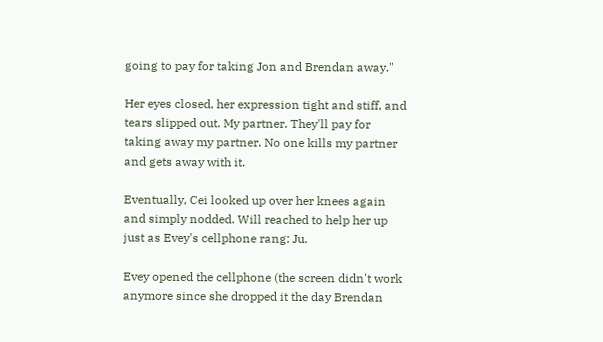going to pay for taking Jon and Brendan away."

Her eyes closed, her expression tight and stiff, and tears slipped out. My partner. They'll pay for taking away my partner. No one kills my partner and gets away with it.

Eventually, Cei looked up over her knees again and simply nodded. Will reached to help her up just as Evey's cellphone rang: Ju.

Evey opened the cellphone (the screen didn't work anymore since she dropped it the day Brendan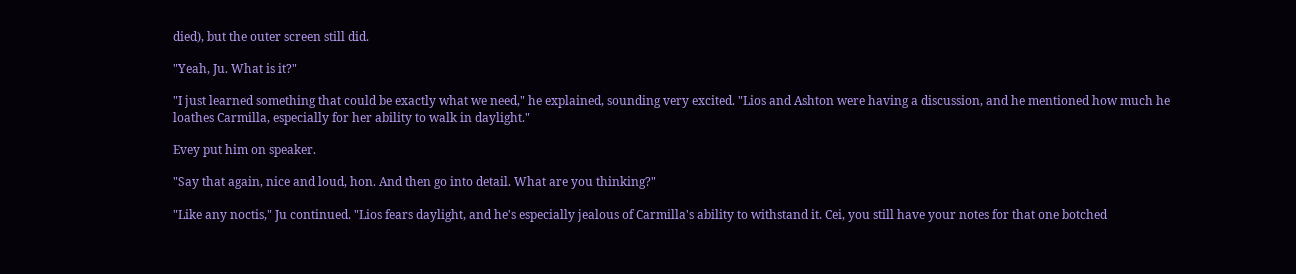died), but the outer screen still did.

"Yeah, Ju. What is it?"

"I just learned something that could be exactly what we need," he explained, sounding very excited. "Lios and Ashton were having a discussion, and he mentioned how much he loathes Carmilla, especially for her ability to walk in daylight."

Evey put him on speaker.

"Say that again, nice and loud, hon. And then go into detail. What are you thinking?"

"Like any noctis," Ju continued. "Lios fears daylight, and he's especially jealous of Carmilla's ability to withstand it. Cei, you still have your notes for that one botched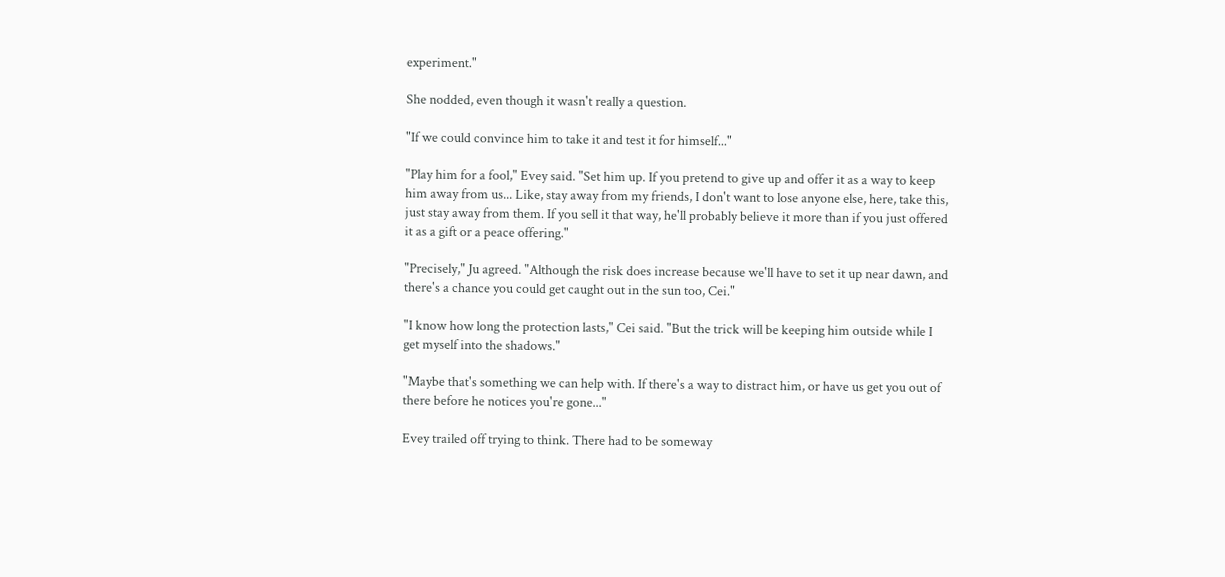experiment."

She nodded, even though it wasn't really a question.

"If we could convince him to take it and test it for himself..."

"Play him for a fool," Evey said. "Set him up. If you pretend to give up and offer it as a way to keep him away from us... Like, stay away from my friends, I don't want to lose anyone else, here, take this, just stay away from them. If you sell it that way, he'll probably believe it more than if you just offered it as a gift or a peace offering."

"Precisely," Ju agreed. "Although the risk does increase because we'll have to set it up near dawn, and there's a chance you could get caught out in the sun too, Cei."

"I know how long the protection lasts," Cei said. "But the trick will be keeping him outside while I get myself into the shadows."

"Maybe that's something we can help with. If there's a way to distract him, or have us get you out of there before he notices you're gone..."

Evey trailed off trying to think. There had to be someway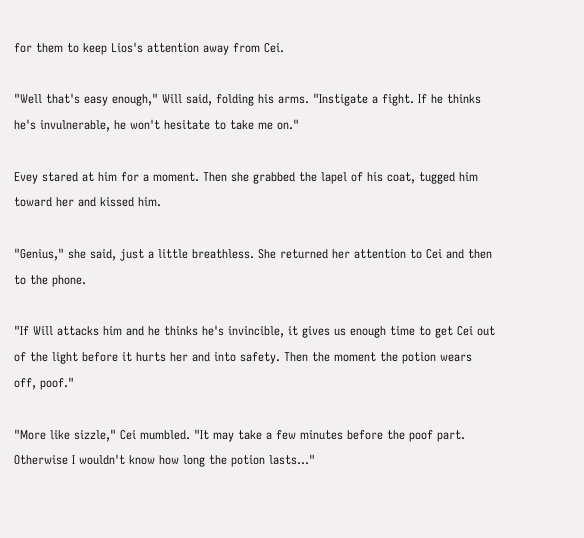for them to keep Lios's attention away from Cei.

"Well that's easy enough," Will said, folding his arms. "Instigate a fight. If he thinks he's invulnerable, he won't hesitate to take me on."

Evey stared at him for a moment. Then she grabbed the lapel of his coat, tugged him toward her and kissed him.

"Genius," she said, just a little breathless. She returned her attention to Cei and then to the phone.

"If Will attacks him and he thinks he's invincible, it gives us enough time to get Cei out of the light before it hurts her and into safety. Then the moment the potion wears off, poof."

"More like sizzle," Cei mumbled. "It may take a few minutes before the poof part. Otherwise I wouldn't know how long the potion lasts..."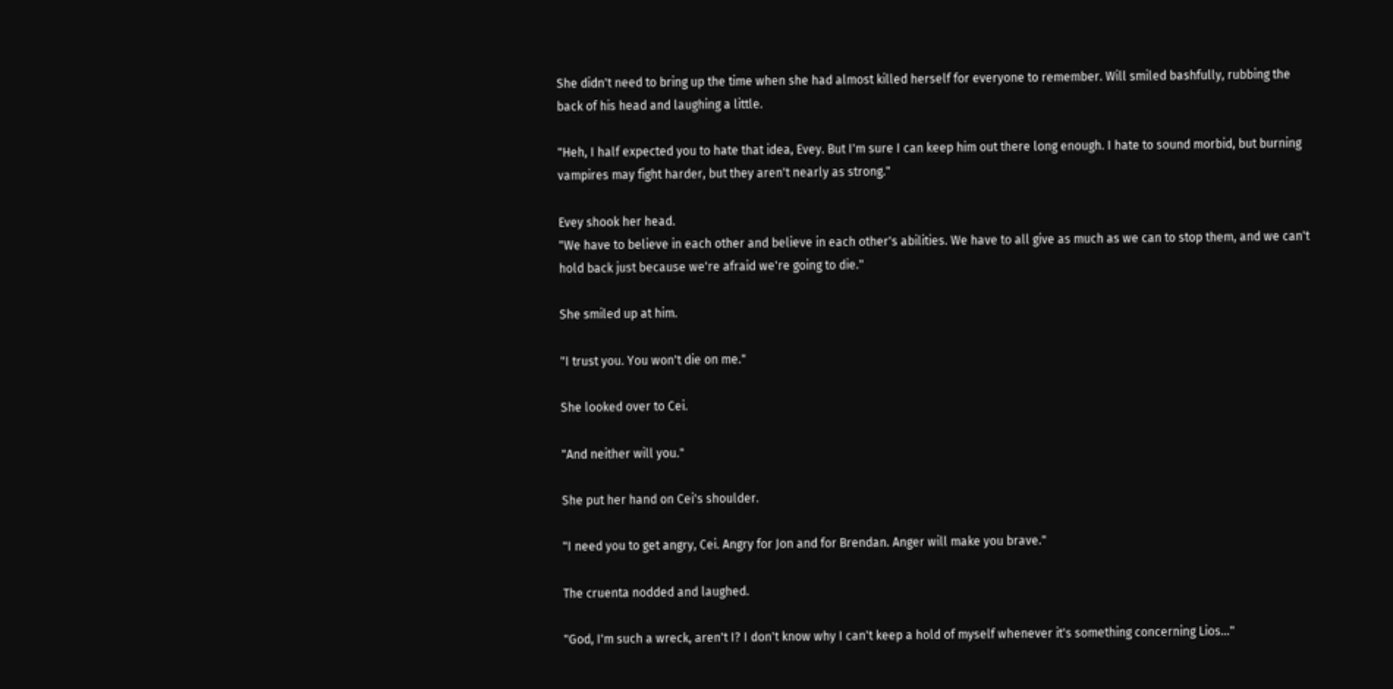She didn't need to bring up the time when she had almost killed herself for everyone to remember. Will smiled bashfully, rubbing the back of his head and laughing a little.

"Heh, I half expected you to hate that idea, Evey. But I'm sure I can keep him out there long enough. I hate to sound morbid, but burning vampires may fight harder, but they aren't nearly as strong."

Evey shook her head.
"We have to believe in each other and believe in each other's abilities. We have to all give as much as we can to stop them, and we can't hold back just because we're afraid we're going to die."

She smiled up at him.

"I trust you. You won't die on me."

She looked over to Cei.

"And neither will you."

She put her hand on Cei's shoulder.

"I need you to get angry, Cei. Angry for Jon and for Brendan. Anger will make you brave."

The cruenta nodded and laughed.

"God, I'm such a wreck, aren't I? I don't know why I can't keep a hold of myself whenever it's something concerning Lios..."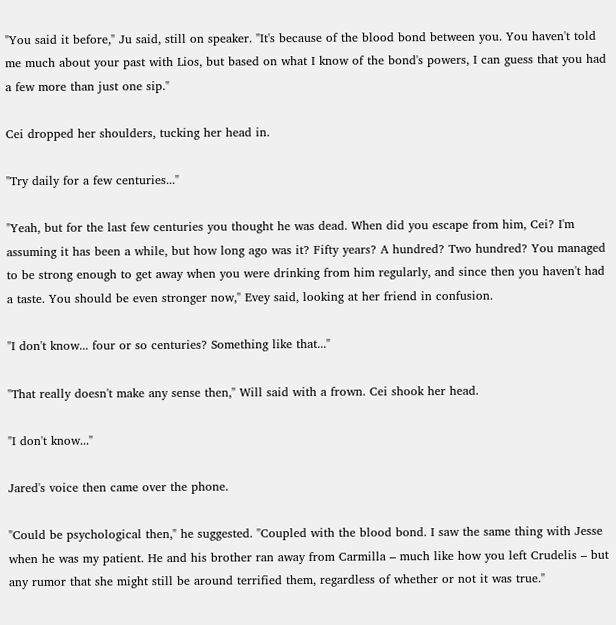"You said it before," Ju said, still on speaker. "It's because of the blood bond between you. You haven't told me much about your past with Lios, but based on what I know of the bond's powers, I can guess that you had a few more than just one sip."

Cei dropped her shoulders, tucking her head in.

"Try daily for a few centuries..."

"Yeah, but for the last few centuries you thought he was dead. When did you escape from him, Cei? I'm assuming it has been a while, but how long ago was it? Fifty years? A hundred? Two hundred? You managed to be strong enough to get away when you were drinking from him regularly, and since then you haven't had a taste. You should be even stronger now," Evey said, looking at her friend in confusion.

"I don't know... four or so centuries? Something like that..."

"That really doesn't make any sense then," Will said with a frown. Cei shook her head.

"I don't know..."

Jared's voice then came over the phone.

"Could be psychological then," he suggested. "Coupled with the blood bond. I saw the same thing with Jesse when he was my patient. He and his brother ran away from Carmilla – much like how you left Crudelis – but any rumor that she might still be around terrified them, regardless of whether or not it was true."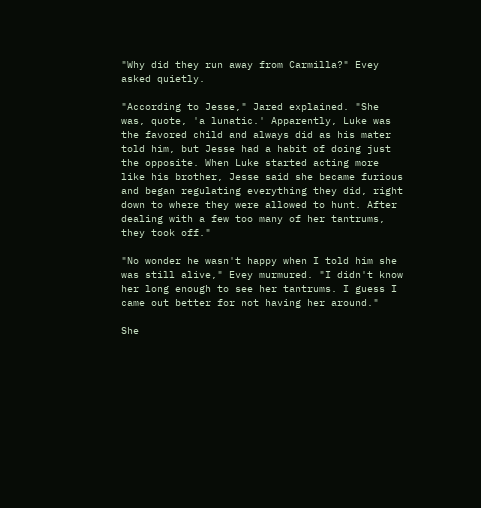"Why did they run away from Carmilla?" Evey asked quietly.

"According to Jesse," Jared explained. "She was, quote, 'a lunatic.' Apparently, Luke was the favored child and always did as his mater told him, but Jesse had a habit of doing just the opposite. When Luke started acting more like his brother, Jesse said she became furious and began regulating everything they did, right down to where they were allowed to hunt. After dealing with a few too many of her tantrums, they took off."

"No wonder he wasn't happy when I told him she was still alive," Evey murmured. "I didn't know her long enough to see her tantrums. I guess I came out better for not having her around."

She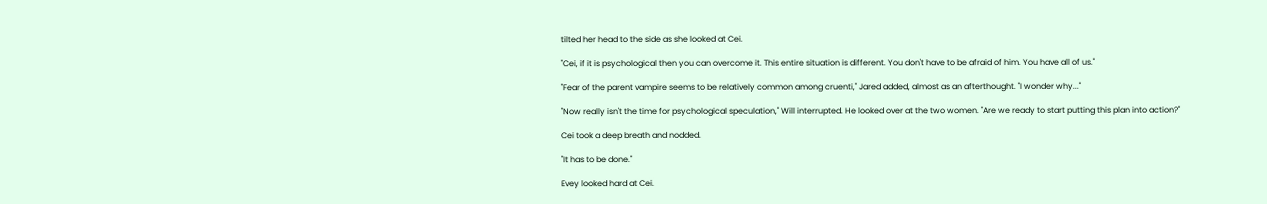tilted her head to the side as she looked at Cei.

"Cei, if it is psychological then you can overcome it. This entire situation is different. You don't have to be afraid of him. You have all of us."

"Fear of the parent vampire seems to be relatively common among cruenti," Jared added, almost as an afterthought. "I wonder why..."

"Now really isn't the time for psychological speculation," Will interrupted. He looked over at the two women. "Are we ready to start putting this plan into action?"

Cei took a deep breath and nodded.

"It has to be done."

Evey looked hard at Cei.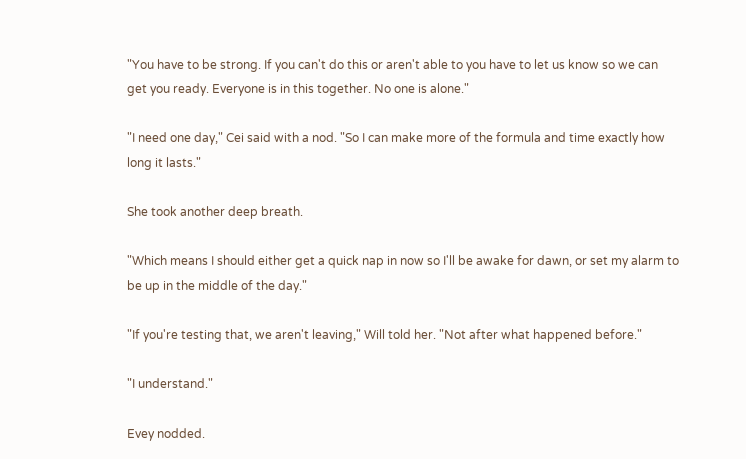"You have to be strong. If you can't do this or aren't able to you have to let us know so we can get you ready. Everyone is in this together. No one is alone."

"I need one day," Cei said with a nod. "So I can make more of the formula and time exactly how long it lasts."

She took another deep breath.

"Which means I should either get a quick nap in now so I'll be awake for dawn, or set my alarm to be up in the middle of the day."

"If you're testing that, we aren't leaving," Will told her. "Not after what happened before."

"I understand."

Evey nodded.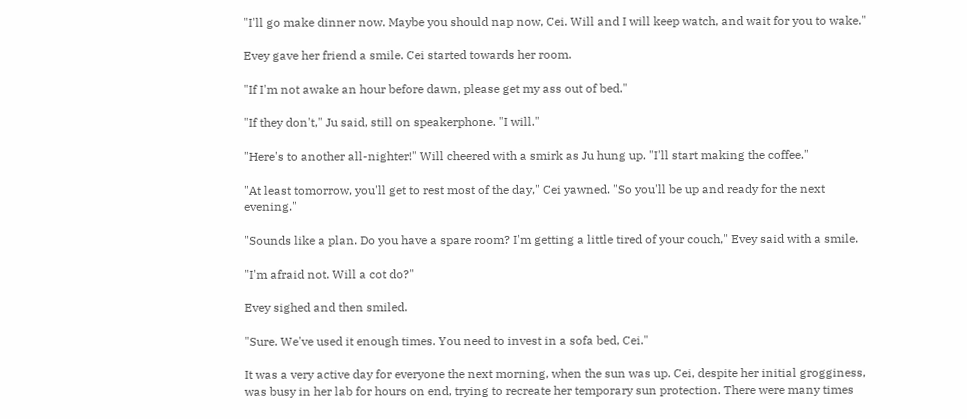"I'll go make dinner now. Maybe you should nap now, Cei. Will and I will keep watch, and wait for you to wake."

Evey gave her friend a smile. Cei started towards her room.

"If I'm not awake an hour before dawn, please get my ass out of bed."

"If they don't," Ju said, still on speakerphone. "I will."

"Here's to another all-nighter!" Will cheered with a smirk as Ju hung up. "I'll start making the coffee."

"At least tomorrow, you'll get to rest most of the day," Cei yawned. "So you'll be up and ready for the next evening."

"Sounds like a plan. Do you have a spare room? I'm getting a little tired of your couch," Evey said with a smile.

"I'm afraid not. Will a cot do?"

Evey sighed and then smiled.

"Sure. We've used it enough times. You need to invest in a sofa bed, Cei."

It was a very active day for everyone the next morning, when the sun was up. Cei, despite her initial grogginess, was busy in her lab for hours on end, trying to recreate her temporary sun protection. There were many times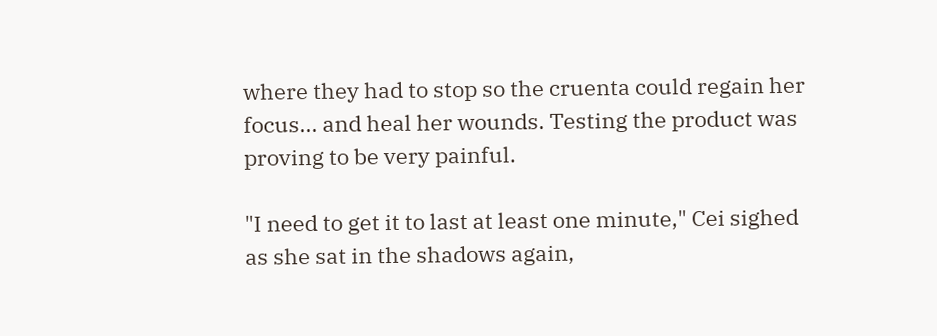where they had to stop so the cruenta could regain her focus... and heal her wounds. Testing the product was proving to be very painful.

"I need to get it to last at least one minute," Cei sighed as she sat in the shadows again,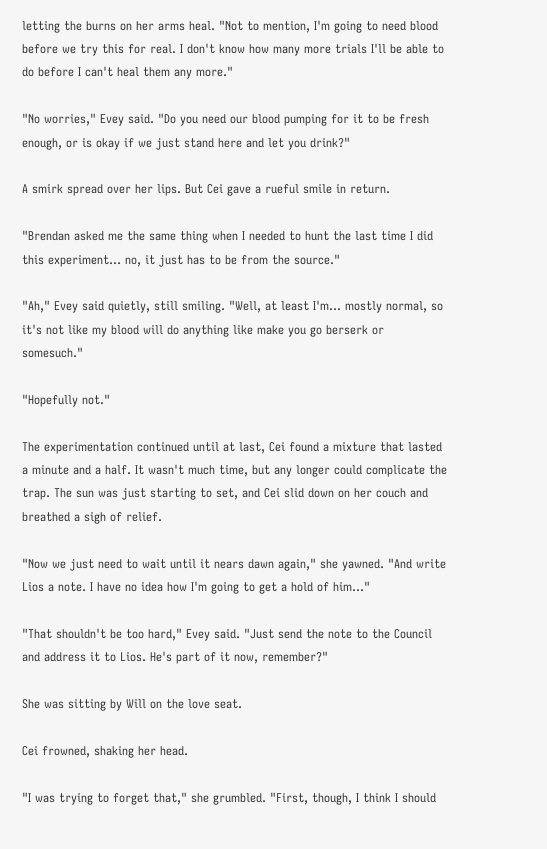letting the burns on her arms heal. "Not to mention, I'm going to need blood before we try this for real. I don't know how many more trials I'll be able to do before I can't heal them any more."

"No worries," Evey said. "Do you need our blood pumping for it to be fresh enough, or is okay if we just stand here and let you drink?"

A smirk spread over her lips. But Cei gave a rueful smile in return.

"Brendan asked me the same thing when I needed to hunt the last time I did this experiment... no, it just has to be from the source."

"Ah," Evey said quietly, still smiling. "Well, at least I'm... mostly normal, so it's not like my blood will do anything like make you go berserk or somesuch."

"Hopefully not."

The experimentation continued until at last, Cei found a mixture that lasted a minute and a half. It wasn't much time, but any longer could complicate the trap. The sun was just starting to set, and Cei slid down on her couch and breathed a sigh of relief.

"Now we just need to wait until it nears dawn again," she yawned. "And write Lios a note. I have no idea how I'm going to get a hold of him..."

"That shouldn't be too hard," Evey said. "Just send the note to the Council and address it to Lios. He's part of it now, remember?"

She was sitting by Will on the love seat.

Cei frowned, shaking her head.

"I was trying to forget that," she grumbled. "First, though, I think I should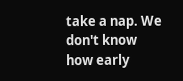take a nap. We don't know how early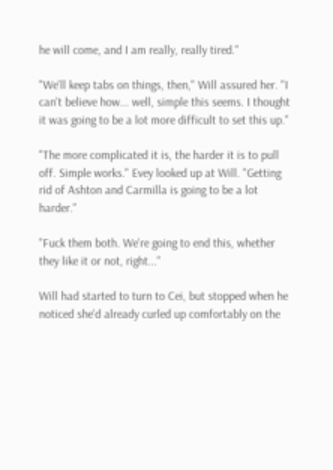he will come, and I am really, really tired."

"We'll keep tabs on things, then," Will assured her. "I can't believe how... well, simple this seems. I thought it was going to be a lot more difficult to set this up."

"The more complicated it is, the harder it is to pull off. Simple works." Evey looked up at Will. "Getting rid of Ashton and Carmilla is going to be a lot harder."

"Fuck them both. We're going to end this, whether they like it or not, right..."

Will had started to turn to Cei, but stopped when he noticed she'd already curled up comfortably on the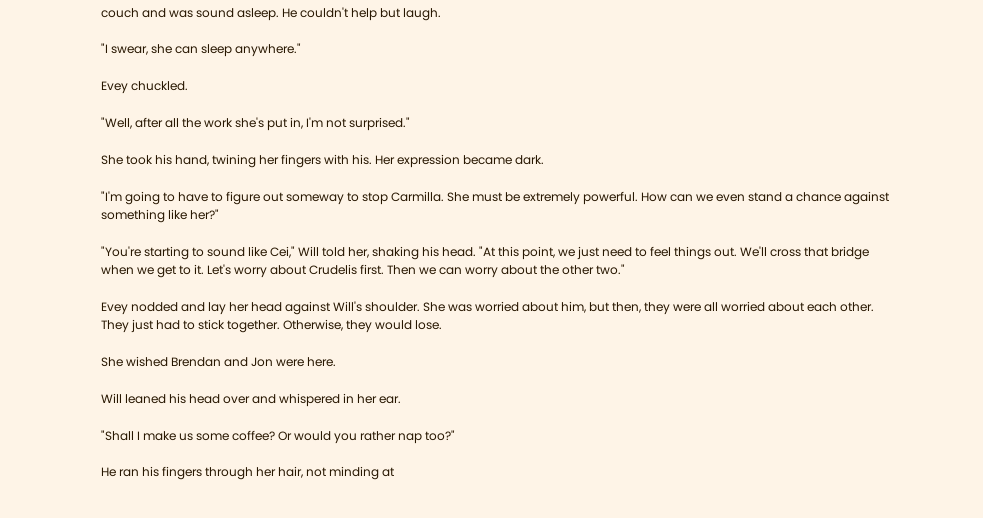couch and was sound asleep. He couldn't help but laugh.

"I swear, she can sleep anywhere."

Evey chuckled.

"Well, after all the work she's put in, I'm not surprised."

She took his hand, twining her fingers with his. Her expression became dark.

"I'm going to have to figure out someway to stop Carmilla. She must be extremely powerful. How can we even stand a chance against something like her?"

"You're starting to sound like Cei," Will told her, shaking his head. "At this point, we just need to feel things out. We'll cross that bridge when we get to it. Let's worry about Crudelis first. Then we can worry about the other two."

Evey nodded and lay her head against Will's shoulder. She was worried about him, but then, they were all worried about each other. They just had to stick together. Otherwise, they would lose.

She wished Brendan and Jon were here.

Will leaned his head over and whispered in her ear.

"Shall I make us some coffee? Or would you rather nap too?"

He ran his fingers through her hair, not minding at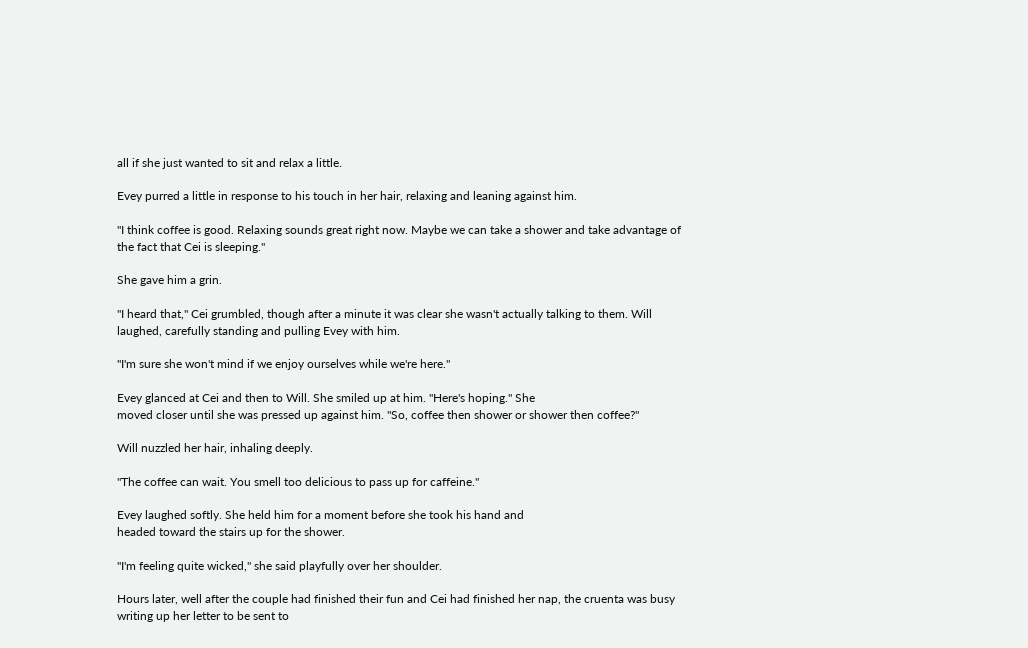all if she just wanted to sit and relax a little.

Evey purred a little in response to his touch in her hair, relaxing and leaning against him.

"I think coffee is good. Relaxing sounds great right now. Maybe we can take a shower and take advantage of the fact that Cei is sleeping."

She gave him a grin.

"I heard that," Cei grumbled, though after a minute it was clear she wasn't actually talking to them. Will laughed, carefully standing and pulling Evey with him.

"I'm sure she won't mind if we enjoy ourselves while we're here."

Evey glanced at Cei and then to Will. She smiled up at him. "Here's hoping." She
moved closer until she was pressed up against him. "So, coffee then shower or shower then coffee?"

Will nuzzled her hair, inhaling deeply.

"The coffee can wait. You smell too delicious to pass up for caffeine."

Evey laughed softly. She held him for a moment before she took his hand and
headed toward the stairs up for the shower.

"I'm feeling quite wicked," she said playfully over her shoulder.

Hours later, well after the couple had finished their fun and Cei had finished her nap, the cruenta was busy writing up her letter to be sent to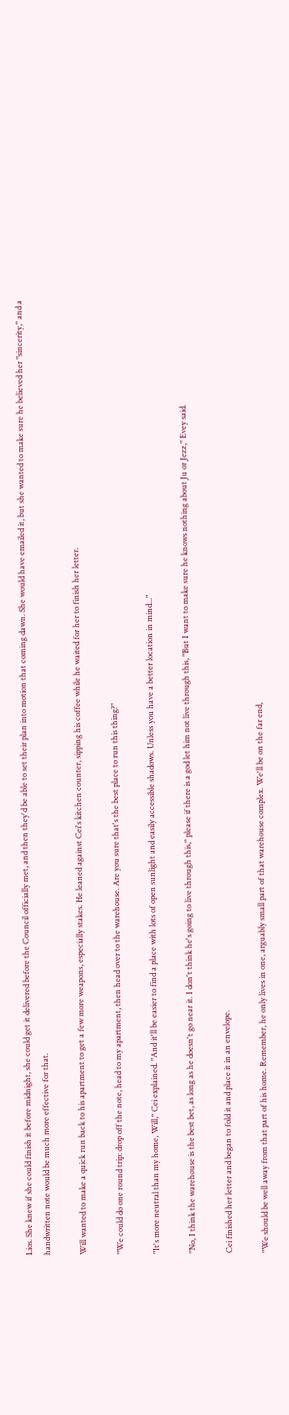Lios. She knew if she could finish it before midnight, she could get it delivered before the Council officially met, and then they'd be able to set their plan into motion that coming dawn. She would have emailed it, but she wanted to make sure he believed her "sincerity," and a handwritten note would be much more effective for that.

Will wanted to make a quick run back to his apartment to get a few more weapons, especially stakes. He leaned against Cei's kitchen counter, sipping his coffee while he waited for her to finish her letter.

"We could do one round trip: drop off the note, head to my apartment, then head over to the warehouse. Are you sure that's the best place to run this thing?"

"It's more neutral than my home, Will," Cei explained. "And it'll be easier to find a place with lots of open sunlight and easily accessible shadows. Unless you have a better location in mind..."

"No, I think the warehouse is the best bet, as long as he doesn't go near it. I don't think he's going to live through this," please if there is a god let him not live through this, "But I want to make sure he knows nothing about Ju or Jezz," Evey said.

Cei finished her letter and began to fold it and place it in an envelope.

"We should be well away from that part of his home. Remember, he only lives in one, arguably small part of that warehouse complex. We'll be on the far end,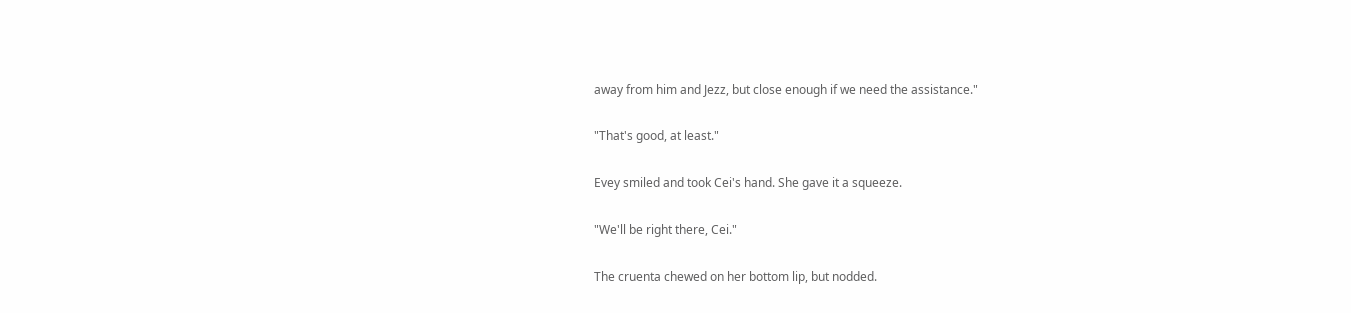away from him and Jezz, but close enough if we need the assistance."

"That's good, at least."

Evey smiled and took Cei's hand. She gave it a squeeze.

"We'll be right there, Cei."

The cruenta chewed on her bottom lip, but nodded.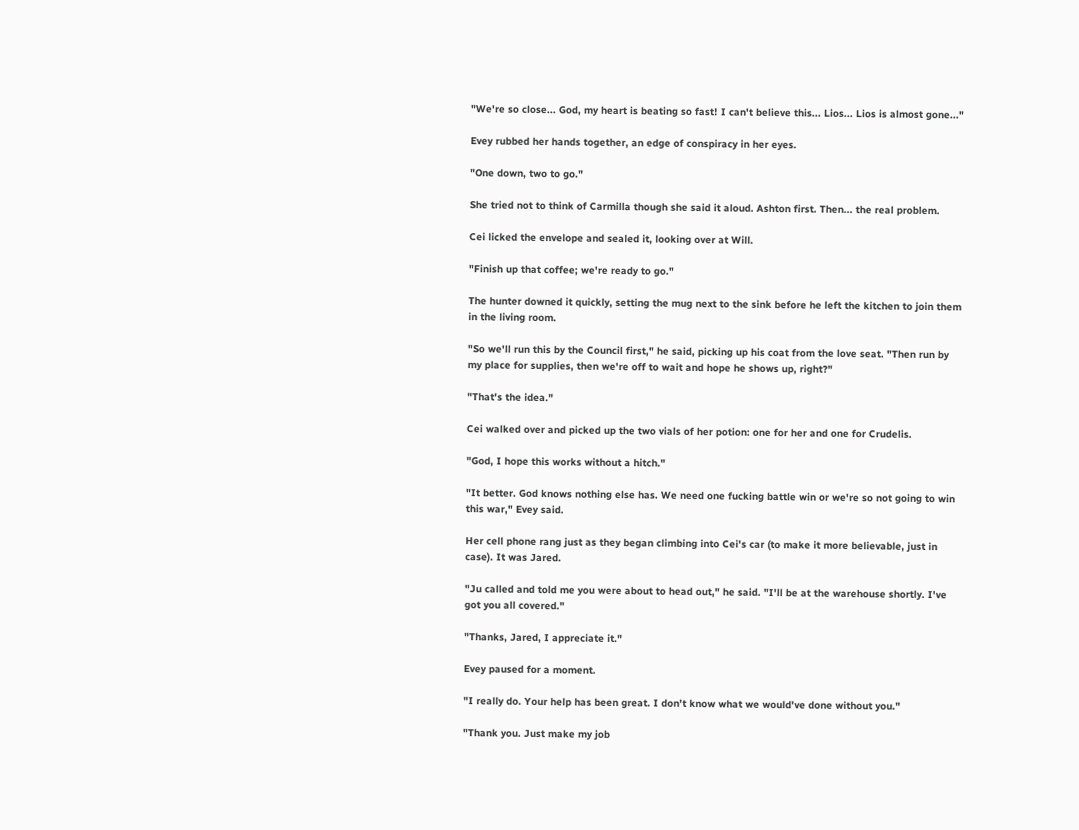"We're so close... God, my heart is beating so fast! I can't believe this... Lios... Lios is almost gone..."

Evey rubbed her hands together, an edge of conspiracy in her eyes.

"One down, two to go."

She tried not to think of Carmilla though she said it aloud. Ashton first. Then... the real problem.

Cei licked the envelope and sealed it, looking over at Will.

"Finish up that coffee; we're ready to go."

The hunter downed it quickly, setting the mug next to the sink before he left the kitchen to join them in the living room.

"So we'll run this by the Council first," he said, picking up his coat from the love seat. "Then run by my place for supplies, then we're off to wait and hope he shows up, right?"

"That's the idea."

Cei walked over and picked up the two vials of her potion: one for her and one for Crudelis.

"God, I hope this works without a hitch."

"It better. God knows nothing else has. We need one fucking battle win or we're so not going to win this war," Evey said.

Her cell phone rang just as they began climbing into Cei's car (to make it more believable, just in case). It was Jared.

"Ju called and told me you were about to head out," he said. "I'll be at the warehouse shortly. I've got you all covered."

"Thanks, Jared, I appreciate it."

Evey paused for a moment.

"I really do. Your help has been great. I don't know what we would've done without you."

"Thank you. Just make my job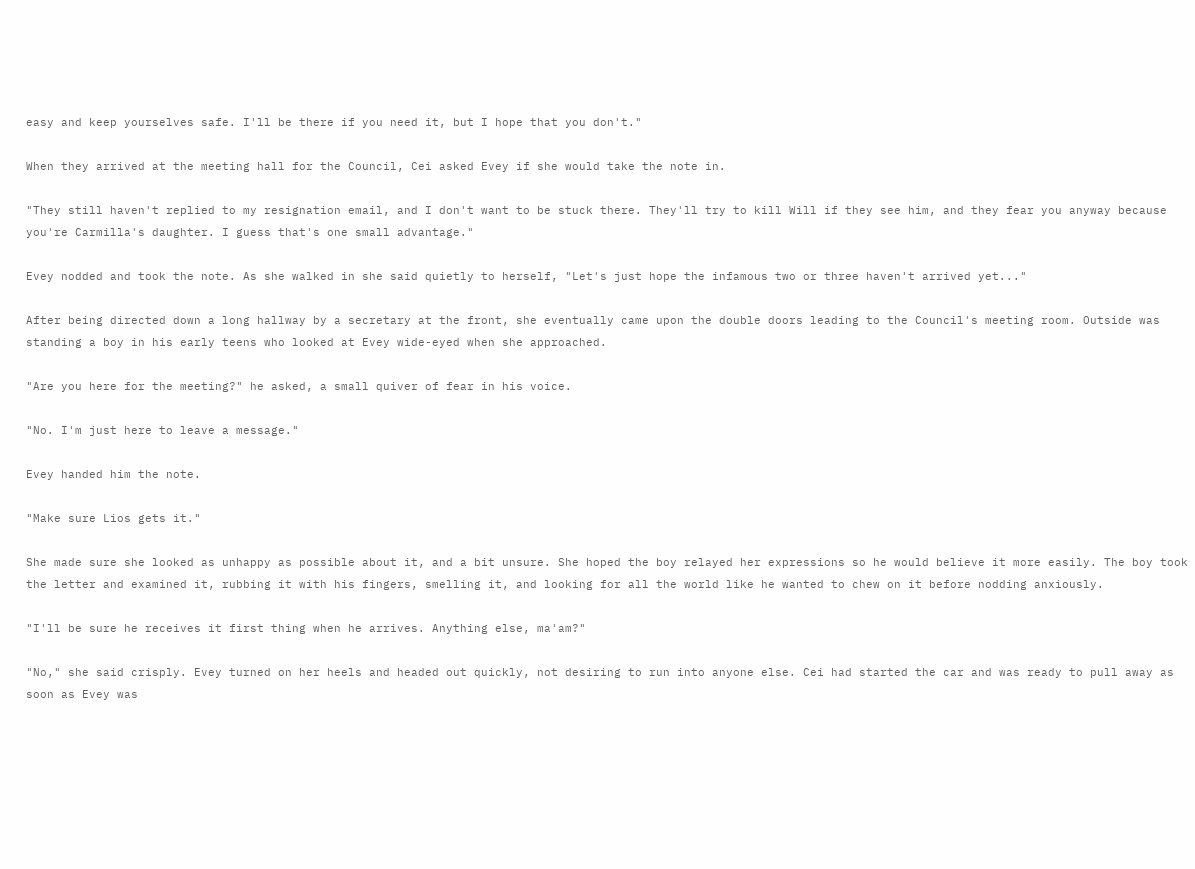easy and keep yourselves safe. I'll be there if you need it, but I hope that you don't."

When they arrived at the meeting hall for the Council, Cei asked Evey if she would take the note in.

"They still haven't replied to my resignation email, and I don't want to be stuck there. They'll try to kill Will if they see him, and they fear you anyway because you're Carmilla's daughter. I guess that's one small advantage."

Evey nodded and took the note. As she walked in she said quietly to herself, "Let's just hope the infamous two or three haven't arrived yet..."

After being directed down a long hallway by a secretary at the front, she eventually came upon the double doors leading to the Council's meeting room. Outside was standing a boy in his early teens who looked at Evey wide-eyed when she approached.

"Are you here for the meeting?" he asked, a small quiver of fear in his voice.

"No. I'm just here to leave a message."

Evey handed him the note.

"Make sure Lios gets it."

She made sure she looked as unhappy as possible about it, and a bit unsure. She hoped the boy relayed her expressions so he would believe it more easily. The boy took the letter and examined it, rubbing it with his fingers, smelling it, and looking for all the world like he wanted to chew on it before nodding anxiously.

"I'll be sure he receives it first thing when he arrives. Anything else, ma'am?"

"No," she said crisply. Evey turned on her heels and headed out quickly, not desiring to run into anyone else. Cei had started the car and was ready to pull away as soon as Evey was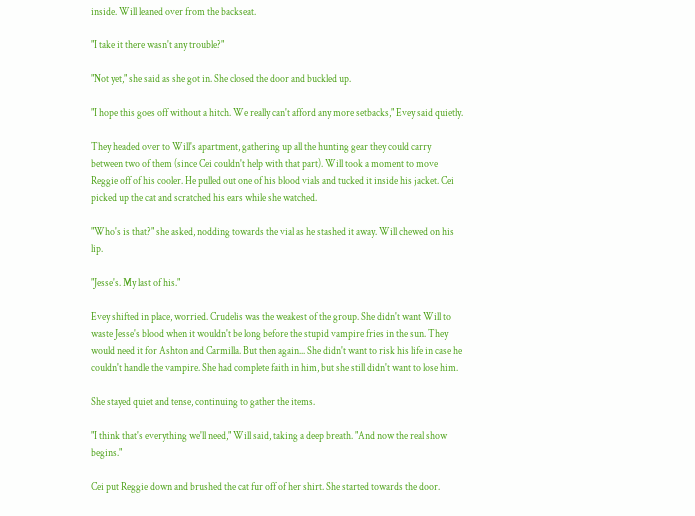inside. Will leaned over from the backseat.

"I take it there wasn't any trouble?"

"Not yet," she said as she got in. She closed the door and buckled up.

"I hope this goes off without a hitch. We really can't afford any more setbacks," Evey said quietly.

They headed over to Will's apartment, gathering up all the hunting gear they could carry between two of them (since Cei couldn't help with that part). Will took a moment to move Reggie off of his cooler. He pulled out one of his blood vials and tucked it inside his jacket. Cei picked up the cat and scratched his ears while she watched.

"Who's is that?" she asked, nodding towards the vial as he stashed it away. Will chewed on his lip.

"Jesse's. My last of his."

Evey shifted in place, worried. Crudelis was the weakest of the group. She didn't want Will to waste Jesse's blood when it wouldn't be long before the stupid vampire fries in the sun. They would need it for Ashton and Carmilla. But then again... She didn't want to risk his life in case he couldn't handle the vampire. She had complete faith in him, but she still didn't want to lose him.

She stayed quiet and tense, continuing to gather the items.

"I think that's everything we'll need," Will said, taking a deep breath. "And now the real show begins."

Cei put Reggie down and brushed the cat fur off of her shirt. She started towards the door.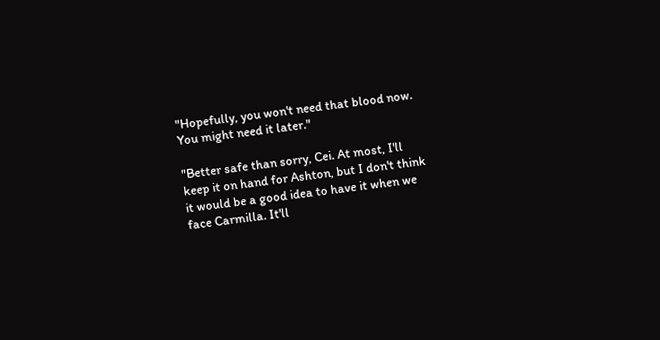"Hopefully, you won't need that blood now. You might need it later."

"Better safe than sorry, Cei. At most, I'll keep it on hand for Ashton, but I don't think it would be a good idea to have it when we face Carmilla. It'll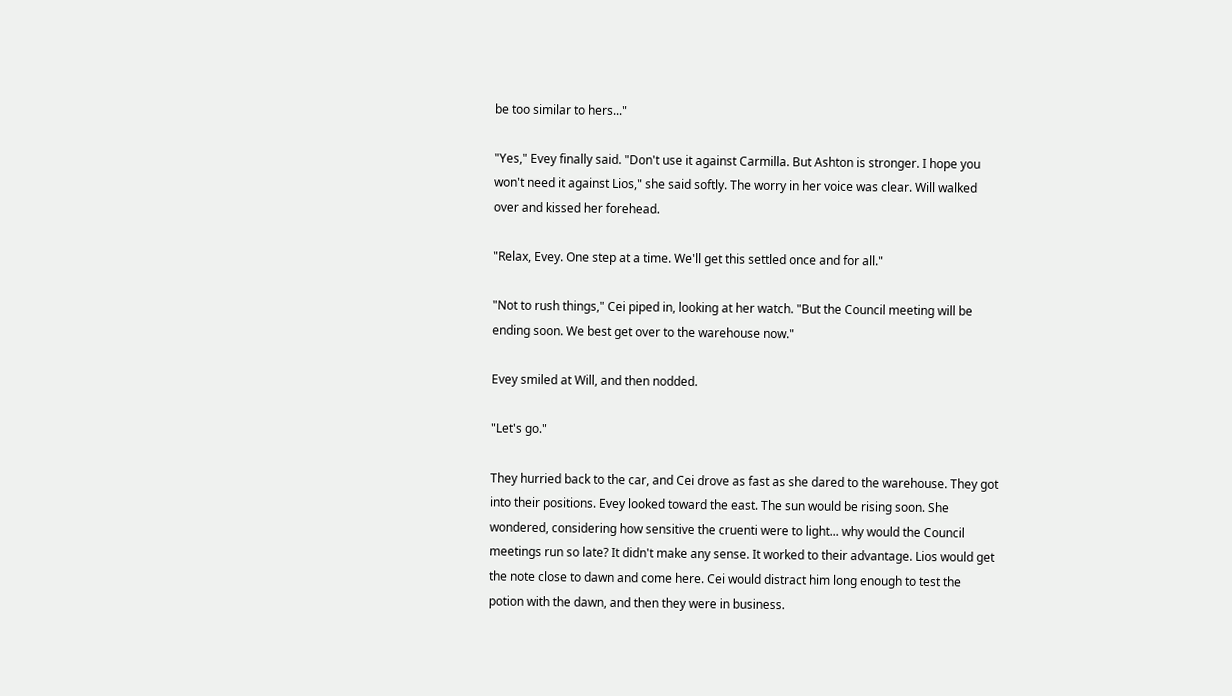be too similar to hers..."

"Yes," Evey finally said. "Don't use it against Carmilla. But Ashton is stronger. I hope you won't need it against Lios," she said softly. The worry in her voice was clear. Will walked over and kissed her forehead.

"Relax, Evey. One step at a time. We'll get this settled once and for all."

"Not to rush things," Cei piped in, looking at her watch. "But the Council meeting will be ending soon. We best get over to the warehouse now."

Evey smiled at Will, and then nodded.

"Let's go."

They hurried back to the car, and Cei drove as fast as she dared to the warehouse. They got into their positions. Evey looked toward the east. The sun would be rising soon. She wondered, considering how sensitive the cruenti were to light... why would the Council meetings run so late? It didn't make any sense. It worked to their advantage. Lios would get the note close to dawn and come here. Cei would distract him long enough to test the potion with the dawn, and then they were in business.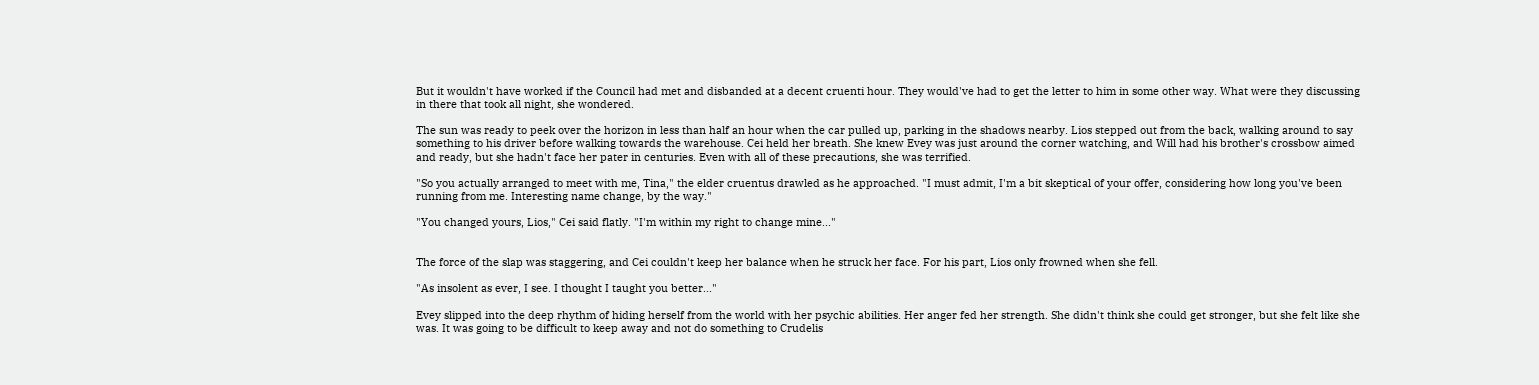But it wouldn't have worked if the Council had met and disbanded at a decent cruenti hour. They would've had to get the letter to him in some other way. What were they discussing in there that took all night, she wondered.

The sun was ready to peek over the horizon in less than half an hour when the car pulled up, parking in the shadows nearby. Lios stepped out from the back, walking around to say something to his driver before walking towards the warehouse. Cei held her breath. She knew Evey was just around the corner watching, and Will had his brother's crossbow aimed and ready, but she hadn't face her pater in centuries. Even with all of these precautions, she was terrified.

"So you actually arranged to meet with me, Tina," the elder cruentus drawled as he approached. "I must admit, I'm a bit skeptical of your offer, considering how long you've been running from me. Interesting name change, by the way."

"You changed yours, Lios," Cei said flatly. "I'm within my right to change mine..."


The force of the slap was staggering, and Cei couldn't keep her balance when he struck her face. For his part, Lios only frowned when she fell.

"As insolent as ever, I see. I thought I taught you better..."

Evey slipped into the deep rhythm of hiding herself from the world with her psychic abilities. Her anger fed her strength. She didn't think she could get stronger, but she felt like she was. It was going to be difficult to keep away and not do something to Crudelis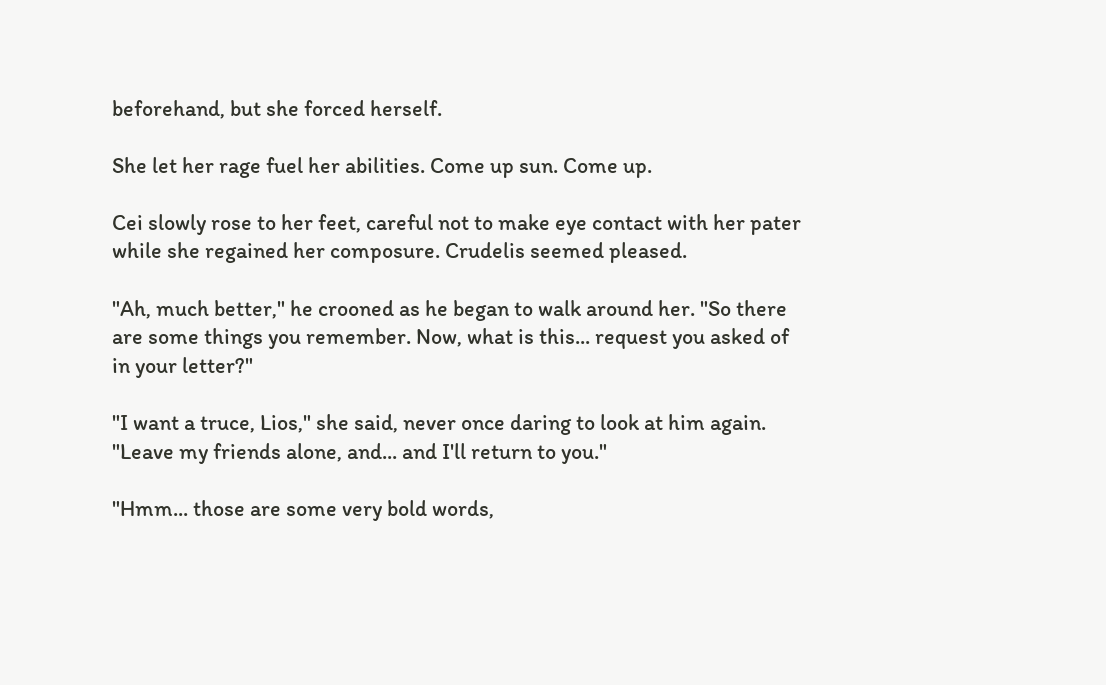beforehand, but she forced herself.

She let her rage fuel her abilities. Come up sun. Come up.

Cei slowly rose to her feet, careful not to make eye contact with her pater while she regained her composure. Crudelis seemed pleased.

"Ah, much better," he crooned as he began to walk around her. "So there are some things you remember. Now, what is this... request you asked of in your letter?"

"I want a truce, Lios," she said, never once daring to look at him again. "Leave my friends alone, and... and I'll return to you."

"Hmm... those are some very bold words,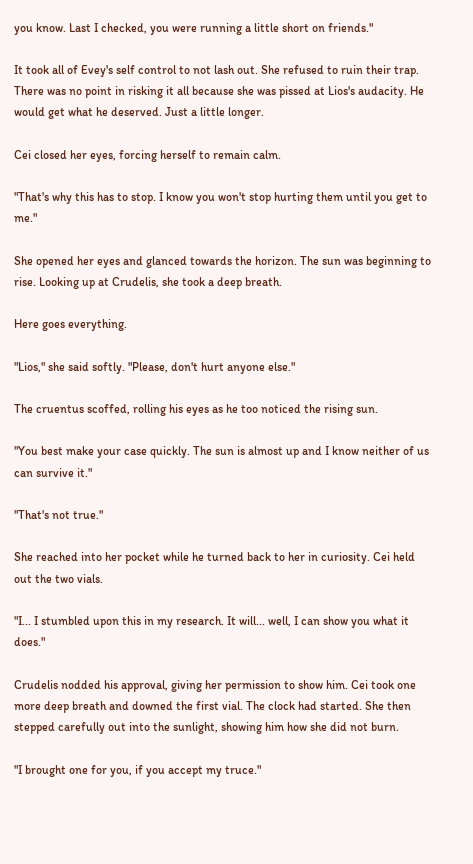you know. Last I checked, you were running a little short on friends."

It took all of Evey's self control to not lash out. She refused to ruin their trap. There was no point in risking it all because she was pissed at Lios's audacity. He would get what he deserved. Just a little longer.

Cei closed her eyes, forcing herself to remain calm.

"That's why this has to stop. I know you won't stop hurting them until you get to me."

She opened her eyes and glanced towards the horizon. The sun was beginning to rise. Looking up at Crudelis, she took a deep breath.

Here goes everything.

"Lios," she said softly. "Please, don't hurt anyone else."

The cruentus scoffed, rolling his eyes as he too noticed the rising sun.

"You best make your case quickly. The sun is almost up and I know neither of us can survive it."

"That's not true."

She reached into her pocket while he turned back to her in curiosity. Cei held out the two vials.

"I... I stumbled upon this in my research. It will... well, I can show you what it does."

Crudelis nodded his approval, giving her permission to show him. Cei took one more deep breath and downed the first vial. The clock had started. She then stepped carefully out into the sunlight, showing him how she did not burn.

"I brought one for you, if you accept my truce."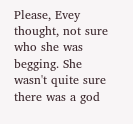Please, Evey thought, not sure who she was begging. She wasn't quite sure there was a god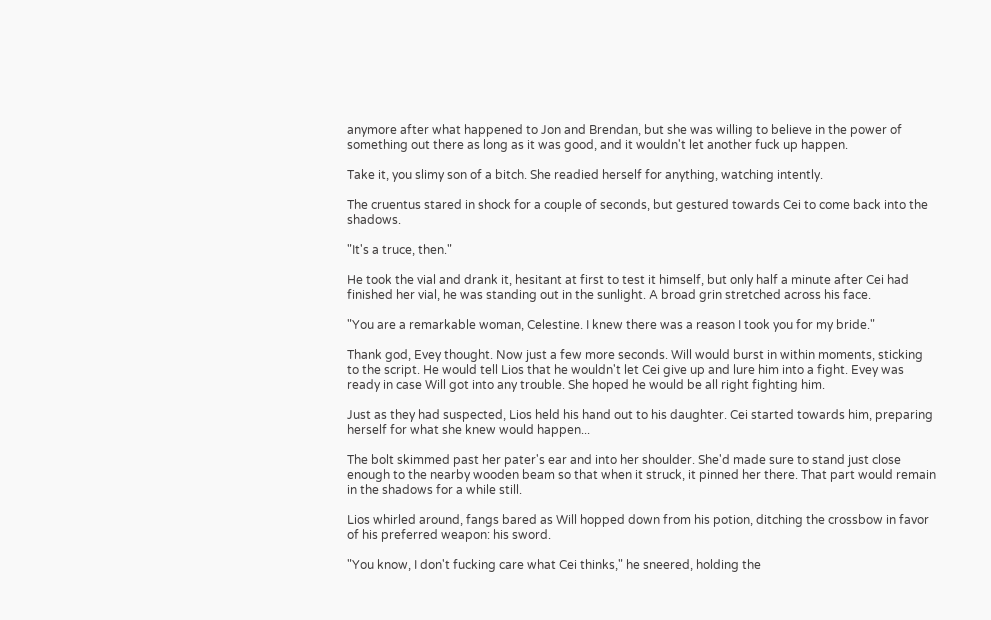anymore after what happened to Jon and Brendan, but she was willing to believe in the power of something out there as long as it was good, and it wouldn't let another fuck up happen.

Take it, you slimy son of a bitch. She readied herself for anything, watching intently.

The cruentus stared in shock for a couple of seconds, but gestured towards Cei to come back into the shadows.

"It's a truce, then."

He took the vial and drank it, hesitant at first to test it himself, but only half a minute after Cei had finished her vial, he was standing out in the sunlight. A broad grin stretched across his face.

"You are a remarkable woman, Celestine. I knew there was a reason I took you for my bride."

Thank god, Evey thought. Now just a few more seconds. Will would burst in within moments, sticking to the script. He would tell Lios that he wouldn't let Cei give up and lure him into a fight. Evey was ready in case Will got into any trouble. She hoped he would be all right fighting him.

Just as they had suspected, Lios held his hand out to his daughter. Cei started towards him, preparing herself for what she knew would happen...

The bolt skimmed past her pater's ear and into her shoulder. She'd made sure to stand just close enough to the nearby wooden beam so that when it struck, it pinned her there. That part would remain in the shadows for a while still.

Lios whirled around, fangs bared as Will hopped down from his potion, ditching the crossbow in favor of his preferred weapon: his sword.

"You know, I don't fucking care what Cei thinks," he sneered, holding the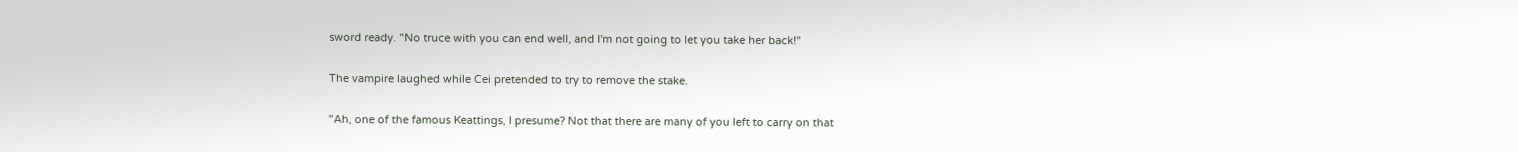sword ready. "No truce with you can end well, and I'm not going to let you take her back!"

The vampire laughed while Cei pretended to try to remove the stake.

"Ah, one of the famous Keattings, I presume? Not that there are many of you left to carry on that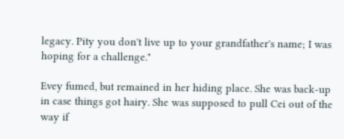legacy. Pity you don't live up to your grandfather's name; I was hoping for a challenge."

Evey fumed, but remained in her hiding place. She was back-up in case things got hairy. She was supposed to pull Cei out of the way if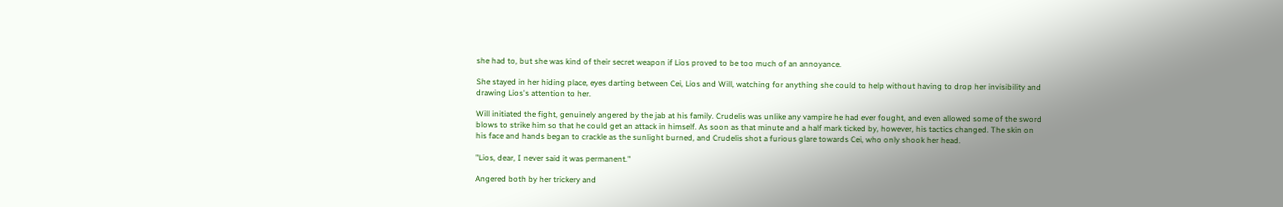she had to, but she was kind of their secret weapon if Lios proved to be too much of an annoyance.

She stayed in her hiding place, eyes darting between Cei, Lios and Will, watching for anything she could to help without having to drop her invisibility and drawing Lios's attention to her.

Will initiated the fight, genuinely angered by the jab at his family. Crudelis was unlike any vampire he had ever fought, and even allowed some of the sword blows to strike him so that he could get an attack in himself. As soon as that minute and a half mark ticked by, however, his tactics changed. The skin on his face and hands began to crackle as the sunlight burned, and Crudelis shot a furious glare towards Cei, who only shook her head.

"Lios, dear, I never said it was permanent."

Angered both by her trickery and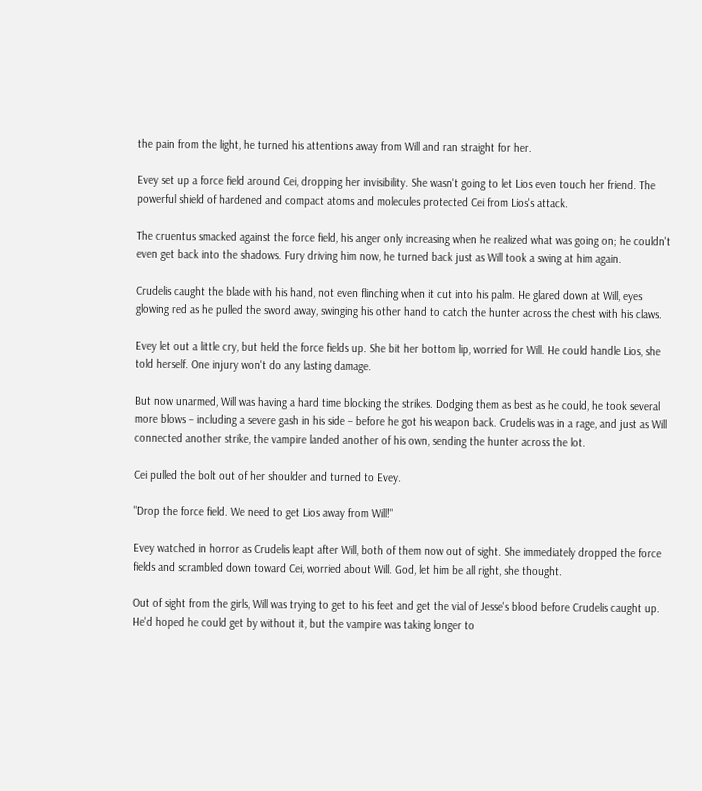the pain from the light, he turned his attentions away from Will and ran straight for her.

Evey set up a force field around Cei, dropping her invisibility. She wasn't going to let Lios even touch her friend. The powerful shield of hardened and compact atoms and molecules protected Cei from Lios's attack.

The cruentus smacked against the force field, his anger only increasing when he realized what was going on; he couldn't even get back into the shadows. Fury driving him now, he turned back just as Will took a swing at him again.

Crudelis caught the blade with his hand, not even flinching when it cut into his palm. He glared down at Will, eyes glowing red as he pulled the sword away, swinging his other hand to catch the hunter across the chest with his claws.

Evey let out a little cry, but held the force fields up. She bit her bottom lip, worried for Will. He could handle Lios, she told herself. One injury won't do any lasting damage.

But now unarmed, Will was having a hard time blocking the strikes. Dodging them as best as he could, he took several more blows – including a severe gash in his side – before he got his weapon back. Crudelis was in a rage, and just as Will connected another strike, the vampire landed another of his own, sending the hunter across the lot.

Cei pulled the bolt out of her shoulder and turned to Evey.

"Drop the force field. We need to get Lios away from Will!"

Evey watched in horror as Crudelis leapt after Will, both of them now out of sight. She immediately dropped the force fields and scrambled down toward Cei, worried about Will. God, let him be all right, she thought.

Out of sight from the girls, Will was trying to get to his feet and get the vial of Jesse's blood before Crudelis caught up. He'd hoped he could get by without it, but the vampire was taking longer to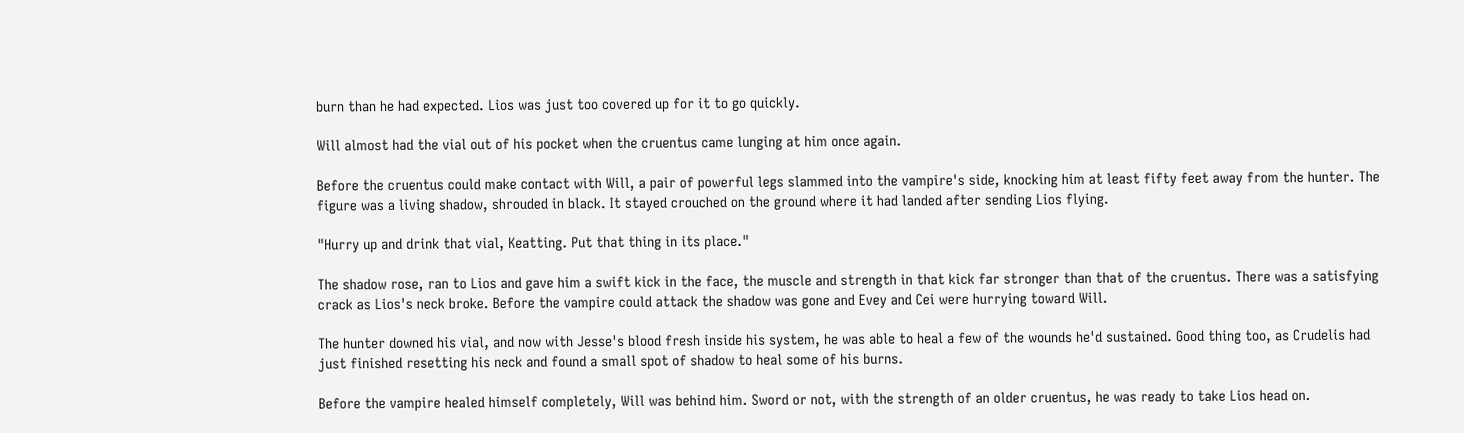burn than he had expected. Lios was just too covered up for it to go quickly.

Will almost had the vial out of his pocket when the cruentus came lunging at him once again.

Before the cruentus could make contact with Will, a pair of powerful legs slammed into the vampire's side, knocking him at least fifty feet away from the hunter. The figure was a living shadow, shrouded in black. It stayed crouched on the ground where it had landed after sending Lios flying.

"Hurry up and drink that vial, Keatting. Put that thing in its place."

The shadow rose, ran to Lios and gave him a swift kick in the face, the muscle and strength in that kick far stronger than that of the cruentus. There was a satisfying crack as Lios's neck broke. Before the vampire could attack the shadow was gone and Evey and Cei were hurrying toward Will.

The hunter downed his vial, and now with Jesse's blood fresh inside his system, he was able to heal a few of the wounds he'd sustained. Good thing too, as Crudelis had just finished resetting his neck and found a small spot of shadow to heal some of his burns.

Before the vampire healed himself completely, Will was behind him. Sword or not, with the strength of an older cruentus, he was ready to take Lios head on.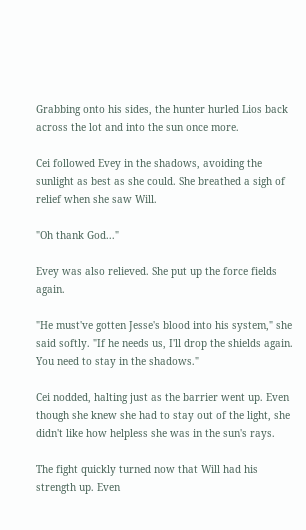Grabbing onto his sides, the hunter hurled Lios back across the lot and into the sun once more.

Cei followed Evey in the shadows, avoiding the sunlight as best as she could. She breathed a sigh of relief when she saw Will.

"Oh thank God..."

Evey was also relieved. She put up the force fields again.

"He must've gotten Jesse's blood into his system," she said softly. "If he needs us, I'll drop the shields again. You need to stay in the shadows."

Cei nodded, halting just as the barrier went up. Even though she knew she had to stay out of the light, she didn't like how helpless she was in the sun's rays.

The fight quickly turned now that Will had his strength up. Even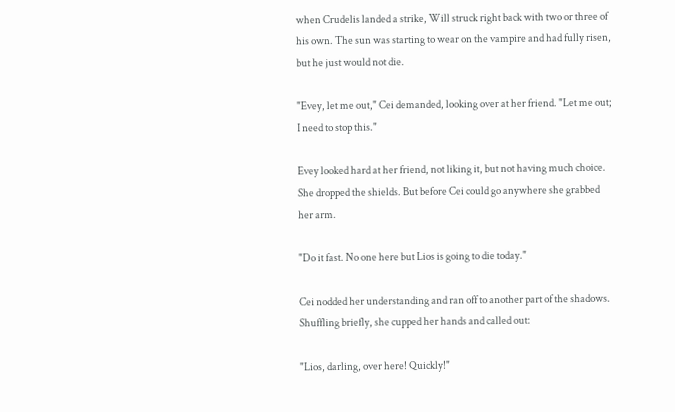when Crudelis landed a strike, Will struck right back with two or three of his own. The sun was starting to wear on the vampire and had fully risen, but he just would not die.

"Evey, let me out," Cei demanded, looking over at her friend. "Let me out; I need to stop this."

Evey looked hard at her friend, not liking it, but not having much choice. She dropped the shields. But before Cei could go anywhere she grabbed her arm.

"Do it fast. No one here but Lios is going to die today."

Cei nodded her understanding and ran off to another part of the shadows. Shuffling briefly, she cupped her hands and called out:

"Lios, darling, over here! Quickly!"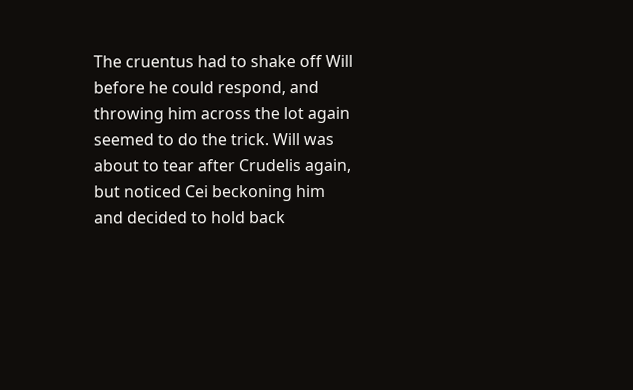The cruentus had to shake off Will before he could respond, and throwing him across the lot again seemed to do the trick. Will was about to tear after Crudelis again, but noticed Cei beckoning him and decided to hold back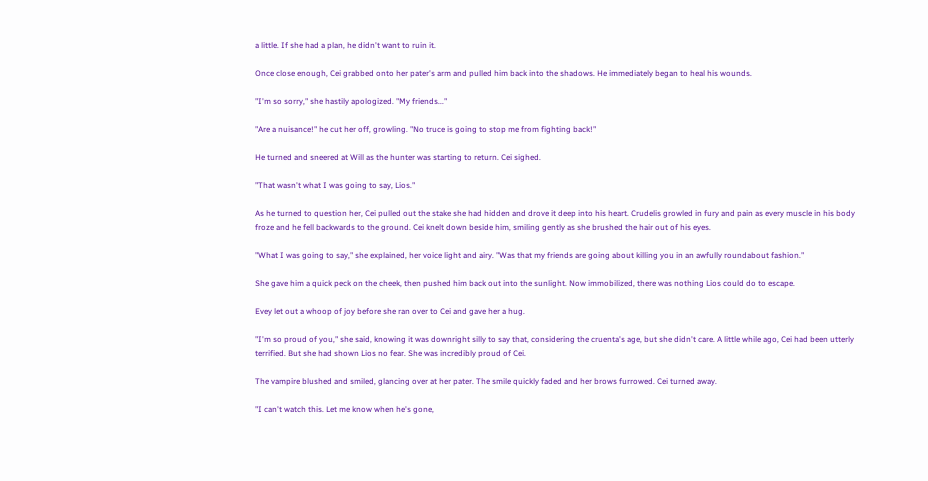a little. If she had a plan, he didn't want to ruin it.

Once close enough, Cei grabbed onto her pater's arm and pulled him back into the shadows. He immediately began to heal his wounds.

"I'm so sorry," she hastily apologized. "My friends..."

"Are a nuisance!" he cut her off, growling. "No truce is going to stop me from fighting back!"

He turned and sneered at Will as the hunter was starting to return. Cei sighed.

"That wasn't what I was going to say, Lios."

As he turned to question her, Cei pulled out the stake she had hidden and drove it deep into his heart. Crudelis growled in fury and pain as every muscle in his body froze and he fell backwards to the ground. Cei knelt down beside him, smiling gently as she brushed the hair out of his eyes.

"What I was going to say," she explained, her voice light and airy. "Was that my friends are going about killing you in an awfully roundabout fashion."

She gave him a quick peck on the cheek, then pushed him back out into the sunlight. Now immobilized, there was nothing Lios could do to escape.

Evey let out a whoop of joy before she ran over to Cei and gave her a hug.

"I'm so proud of you," she said, knowing it was downright silly to say that, considering the cruenta's age, but she didn't care. A little while ago, Cei had been utterly terrified. But she had shown Lios no fear. She was incredibly proud of Cei.

The vampire blushed and smiled, glancing over at her pater. The smile quickly faded and her brows furrowed. Cei turned away.

"I can't watch this. Let me know when he's gone,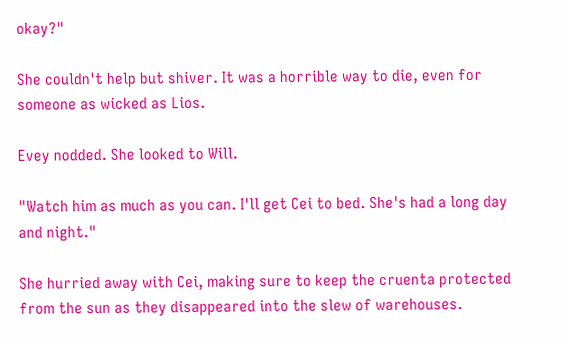okay?"

She couldn't help but shiver. It was a horrible way to die, even for someone as wicked as Lios.

Evey nodded. She looked to Will.

"Watch him as much as you can. I'll get Cei to bed. She's had a long day and night."

She hurried away with Cei, making sure to keep the cruenta protected from the sun as they disappeared into the slew of warehouses.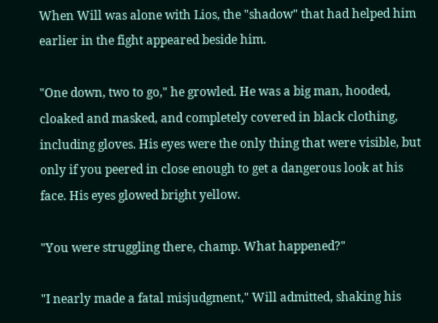When Will was alone with Lios, the "shadow" that had helped him earlier in the fight appeared beside him.

"One down, two to go," he growled. He was a big man, hooded, cloaked and masked, and completely covered in black clothing, including gloves. His eyes were the only thing that were visible, but only if you peered in close enough to get a dangerous look at his face. His eyes glowed bright yellow.

"You were struggling there, champ. What happened?"

"I nearly made a fatal misjudgment," Will admitted, shaking his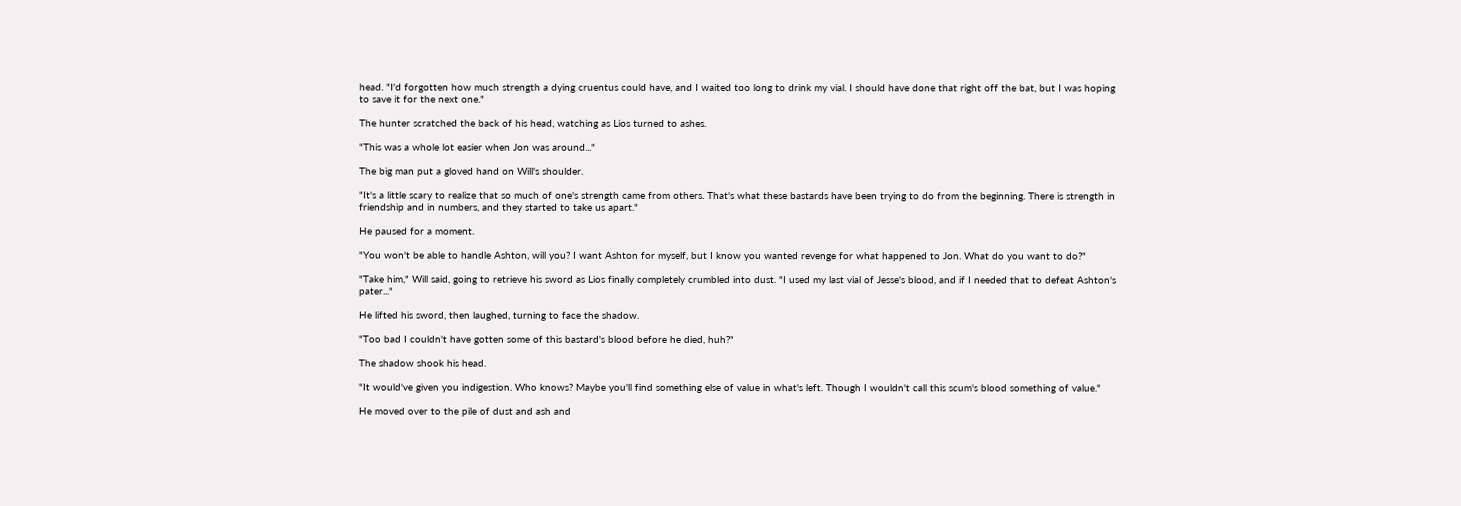head. "I'd forgotten how much strength a dying cruentus could have, and I waited too long to drink my vial. I should have done that right off the bat, but I was hoping to save it for the next one."

The hunter scratched the back of his head, watching as Lios turned to ashes.

"This was a whole lot easier when Jon was around..."

The big man put a gloved hand on Will's shoulder.

"It's a little scary to realize that so much of one's strength came from others. That's what these bastards have been trying to do from the beginning. There is strength in friendship and in numbers, and they started to take us apart."

He paused for a moment.

"You won't be able to handle Ashton, will you? I want Ashton for myself, but I know you wanted revenge for what happened to Jon. What do you want to do?"

"Take him," Will said, going to retrieve his sword as Lios finally completely crumbled into dust. "I used my last vial of Jesse's blood, and if I needed that to defeat Ashton's pater..."

He lifted his sword, then laughed, turning to face the shadow.

"Too bad I couldn't have gotten some of this bastard's blood before he died, huh?"

The shadow shook his head.

"It would've given you indigestion. Who knows? Maybe you'll find something else of value in what's left. Though I wouldn't call this scum's blood something of value."

He moved over to the pile of dust and ash and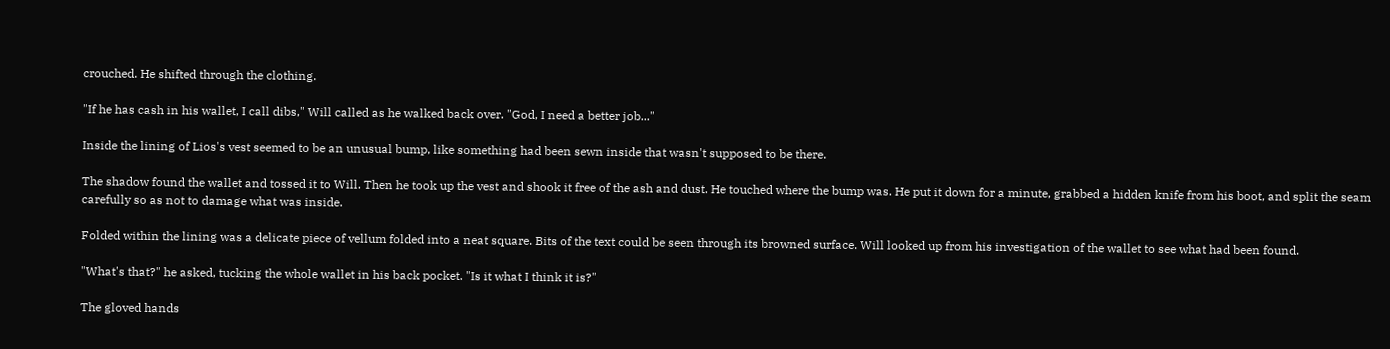crouched. He shifted through the clothing.

"If he has cash in his wallet, I call dibs," Will called as he walked back over. "God, I need a better job..."

Inside the lining of Lios's vest seemed to be an unusual bump, like something had been sewn inside that wasn't supposed to be there.

The shadow found the wallet and tossed it to Will. Then he took up the vest and shook it free of the ash and dust. He touched where the bump was. He put it down for a minute, grabbed a hidden knife from his boot, and split the seam carefully so as not to damage what was inside.

Folded within the lining was a delicate piece of vellum folded into a neat square. Bits of the text could be seen through its browned surface. Will looked up from his investigation of the wallet to see what had been found.

"What's that?" he asked, tucking the whole wallet in his back pocket. "Is it what I think it is?"

The gloved hands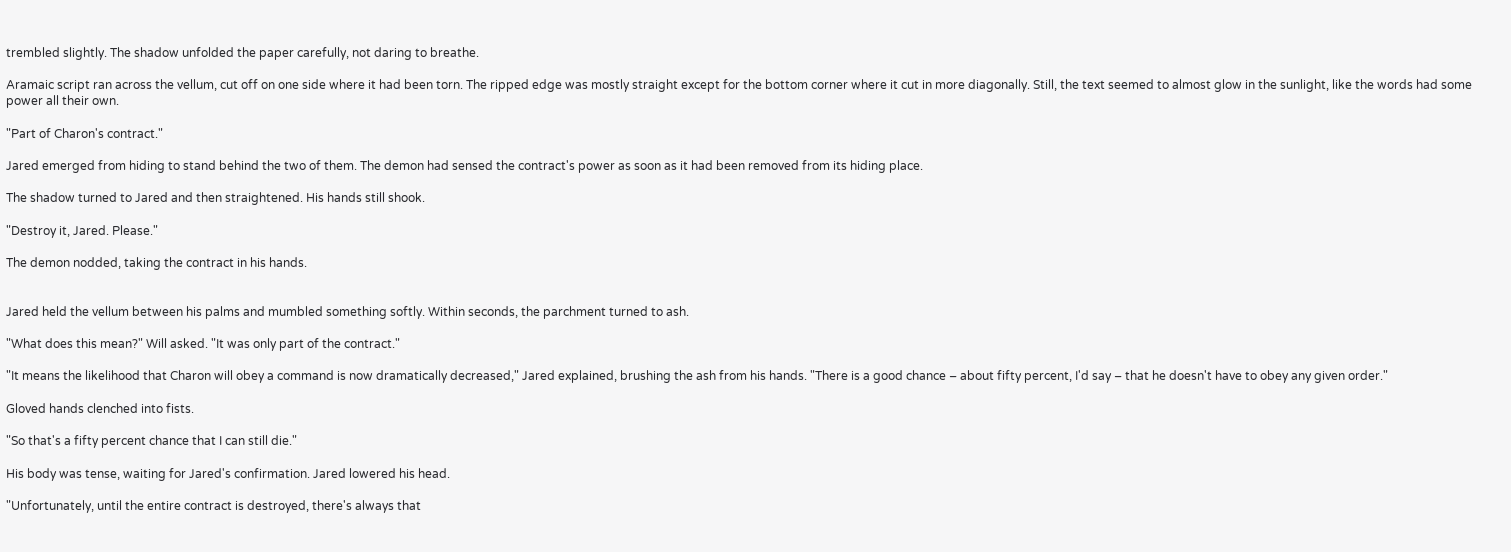trembled slightly. The shadow unfolded the paper carefully, not daring to breathe.

Aramaic script ran across the vellum, cut off on one side where it had been torn. The ripped edge was mostly straight except for the bottom corner where it cut in more diagonally. Still, the text seemed to almost glow in the sunlight, like the words had some power all their own.

"Part of Charon's contract."

Jared emerged from hiding to stand behind the two of them. The demon had sensed the contract's power as soon as it had been removed from its hiding place.

The shadow turned to Jared and then straightened. His hands still shook.

"Destroy it, Jared. Please."

The demon nodded, taking the contract in his hands.


Jared held the vellum between his palms and mumbled something softly. Within seconds, the parchment turned to ash.

"What does this mean?" Will asked. "It was only part of the contract."

"It means the likelihood that Charon will obey a command is now dramatically decreased," Jared explained, brushing the ash from his hands. "There is a good chance – about fifty percent, I'd say – that he doesn't have to obey any given order."

Gloved hands clenched into fists.

"So that's a fifty percent chance that I can still die."

His body was tense, waiting for Jared's confirmation. Jared lowered his head.

"Unfortunately, until the entire contract is destroyed, there's always that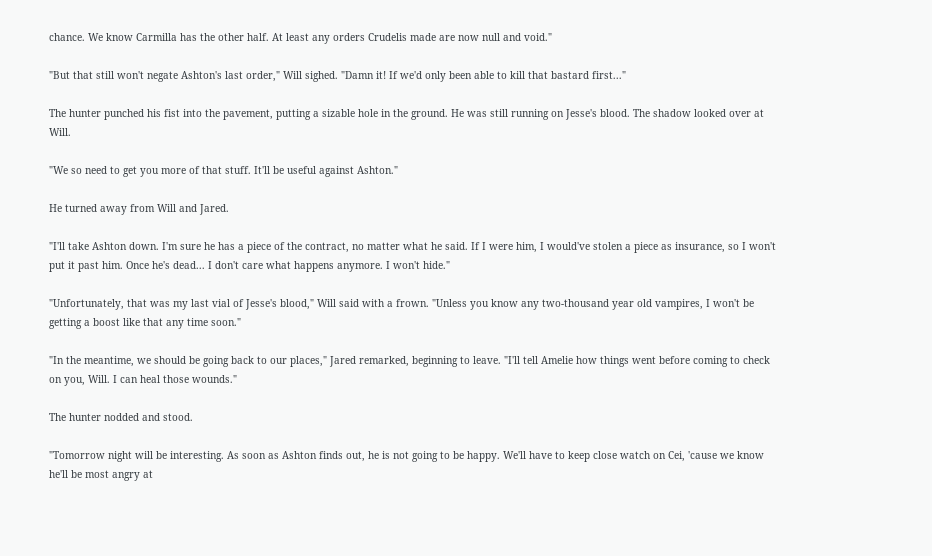chance. We know Carmilla has the other half. At least any orders Crudelis made are now null and void."

"But that still won't negate Ashton's last order," Will sighed. "Damn it! If we'd only been able to kill that bastard first..."

The hunter punched his fist into the pavement, putting a sizable hole in the ground. He was still running on Jesse's blood. The shadow looked over at Will.

"We so need to get you more of that stuff. It'll be useful against Ashton."

He turned away from Will and Jared.

"I'll take Ashton down. I'm sure he has a piece of the contract, no matter what he said. If I were him, I would've stolen a piece as insurance, so I won't put it past him. Once he's dead... I don't care what happens anymore. I won't hide."

"Unfortunately, that was my last vial of Jesse's blood," Will said with a frown. "Unless you know any two-thousand year old vampires, I won't be getting a boost like that any time soon."

"In the meantime, we should be going back to our places," Jared remarked, beginning to leave. "I'll tell Amelie how things went before coming to check on you, Will. I can heal those wounds."

The hunter nodded and stood.

"Tomorrow night will be interesting. As soon as Ashton finds out, he is not going to be happy. We'll have to keep close watch on Cei, 'cause we know he'll be most angry at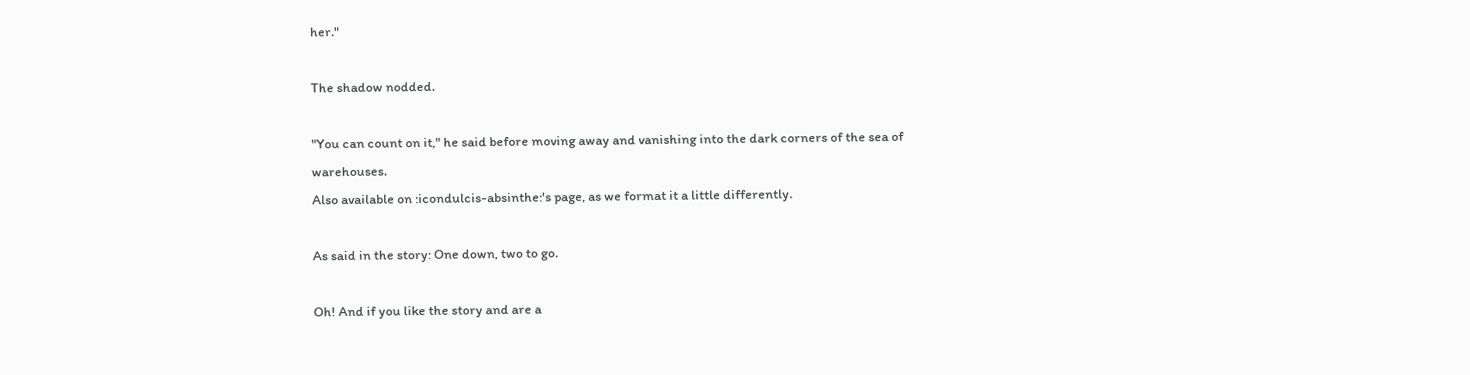her."

The shadow nodded.

"You can count on it," he said before moving away and vanishing into the dark corners of the sea of warehouses.
Also available on :icondulcis-absinthe:'s page, as we format it a little differently.

As said in the story: One down, two to go.

Oh! And if you like the story and are a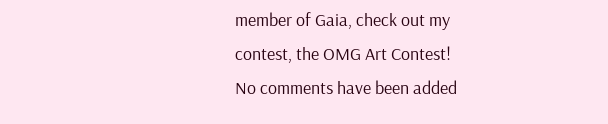member of Gaia, check out my contest, the OMG Art Contest!
No comments have been added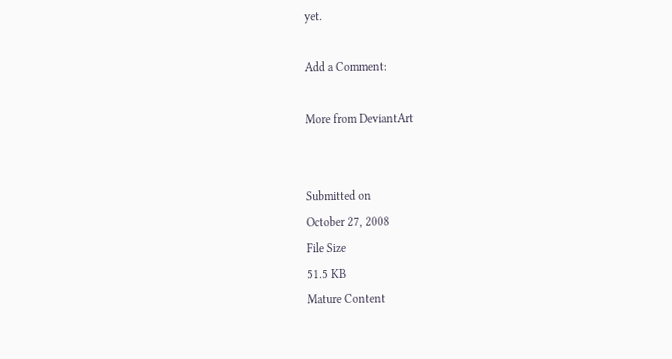yet.

Add a Comment:

More from DeviantArt


Submitted on
October 27, 2008
File Size
51.5 KB
Mature Content